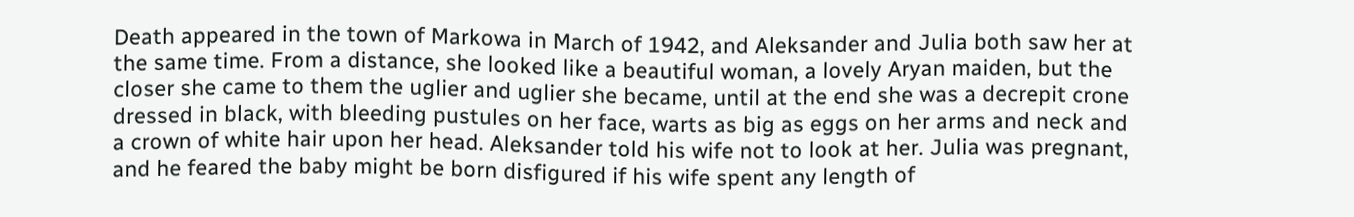Death appeared in the town of Markowa in March of 1942, and Aleksander and Julia both saw her at the same time. From a distance, she looked like a beautiful woman, a lovely Aryan maiden, but the closer she came to them the uglier and uglier she became, until at the end she was a decrepit crone dressed in black, with bleeding pustules on her face, warts as big as eggs on her arms and neck and a crown of white hair upon her head. Aleksander told his wife not to look at her. Julia was pregnant, and he feared the baby might be born disfigured if his wife spent any length of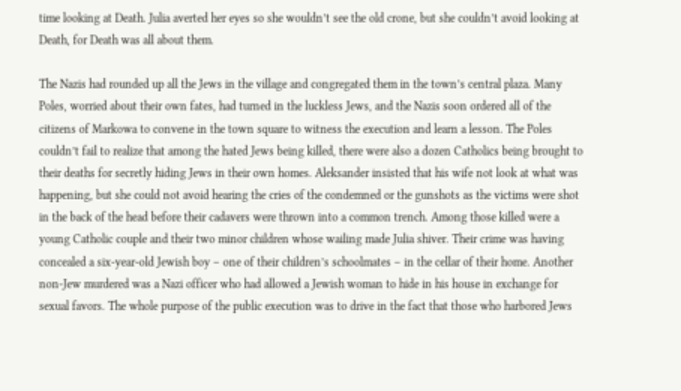time looking at Death. Julia averted her eyes so she wouldn’t see the old crone, but she couldn’t avoid looking at Death, for Death was all about them.

The Nazis had rounded up all the Jews in the village and congregated them in the town’s central plaza. Many Poles, worried about their own fates, had turned in the luckless Jews, and the Nazis soon ordered all of the citizens of Markowa to convene in the town square to witness the execution and learn a lesson. The Poles couldn’t fail to realize that among the hated Jews being killed, there were also a dozen Catholics being brought to their deaths for secretly hiding Jews in their own homes. Aleksander insisted that his wife not look at what was happening, but she could not avoid hearing the cries of the condemned or the gunshots as the victims were shot in the back of the head before their cadavers were thrown into a common trench. Among those killed were a young Catholic couple and their two minor children whose wailing made Julia shiver. Their crime was having concealed a six-year-old Jewish boy – one of their children’s schoolmates – in the cellar of their home. Another non-Jew murdered was a Nazi officer who had allowed a Jewish woman to hide in his house in exchange for sexual favors. The whole purpose of the public execution was to drive in the fact that those who harbored Jews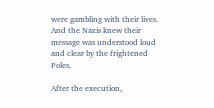were gambling with their lives. And the Nazis knew their message was understood loud and clear by the frightened Poles.

After the execution,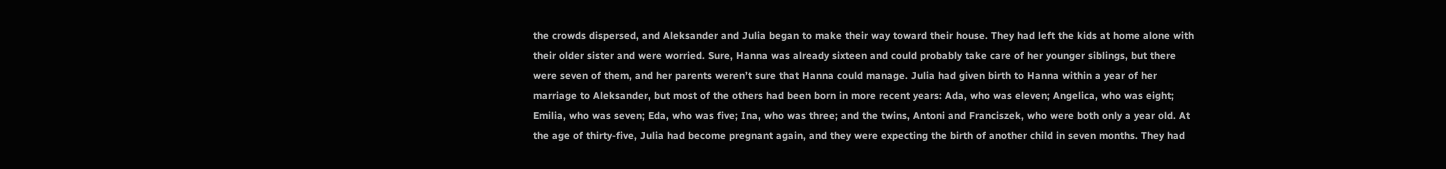the crowds dispersed, and Aleksander and Julia began to make their way toward their house. They had left the kids at home alone with their older sister and were worried. Sure, Hanna was already sixteen and could probably take care of her younger siblings, but there were seven of them, and her parents weren’t sure that Hanna could manage. Julia had given birth to Hanna within a year of her marriage to Aleksander, but most of the others had been born in more recent years: Ada, who was eleven; Angelica, who was eight; Emilia, who was seven; Eda, who was five; Ina, who was three; and the twins, Antoni and Franciszek, who were both only a year old. At the age of thirty-five, Julia had become pregnant again, and they were expecting the birth of another child in seven months. They had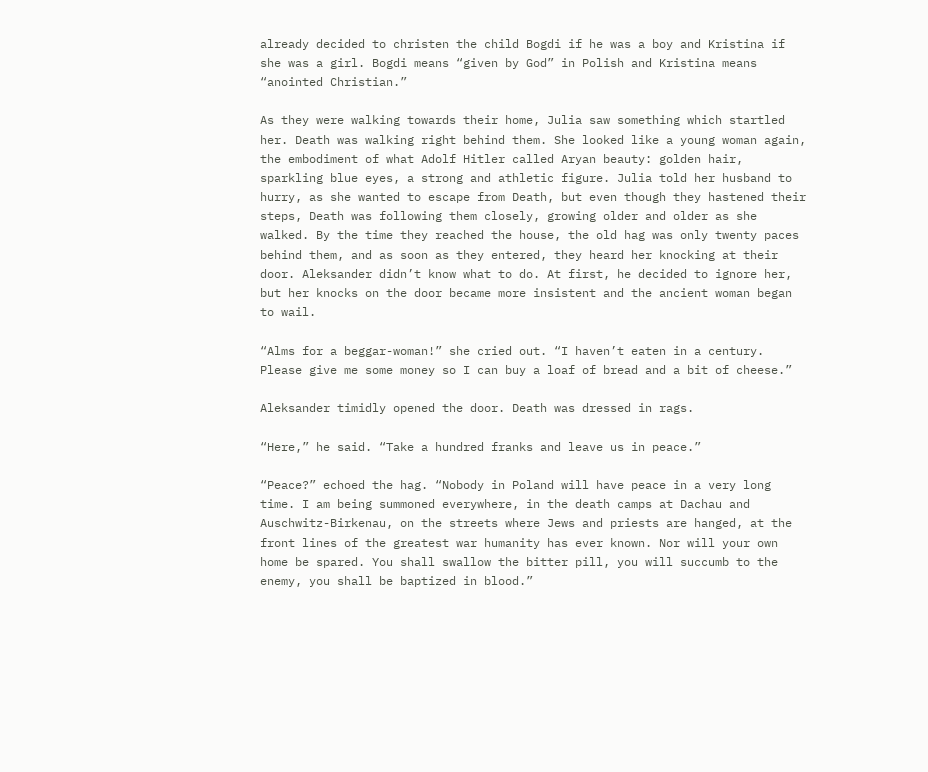already decided to christen the child Bogdi if he was a boy and Kristina if she was a girl. Bogdi means “given by God” in Polish and Kristina means “anointed Christian.”

As they were walking towards their home, Julia saw something which startled her. Death was walking right behind them. She looked like a young woman again, the embodiment of what Adolf Hitler called Aryan beauty: golden hair, sparkling blue eyes, a strong and athletic figure. Julia told her husband to hurry, as she wanted to escape from Death, but even though they hastened their steps, Death was following them closely, growing older and older as she walked. By the time they reached the house, the old hag was only twenty paces behind them, and as soon as they entered, they heard her knocking at their door. Aleksander didn’t know what to do. At first, he decided to ignore her, but her knocks on the door became more insistent and the ancient woman began to wail.

“Alms for a beggar-woman!” she cried out. “I haven’t eaten in a century. Please give me some money so I can buy a loaf of bread and a bit of cheese.”

Aleksander timidly opened the door. Death was dressed in rags.

“Here,” he said. “Take a hundred franks and leave us in peace.”

“Peace?” echoed the hag. “Nobody in Poland will have peace in a very long time. I am being summoned everywhere, in the death camps at Dachau and Auschwitz-Birkenau, on the streets where Jews and priests are hanged, at the front lines of the greatest war humanity has ever known. Nor will your own home be spared. You shall swallow the bitter pill, you will succumb to the enemy, you shall be baptized in blood.”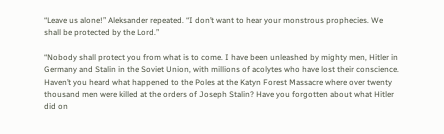“Leave us alone!” Aleksander repeated. “I don’t want to hear your monstrous prophecies. We shall be protected by the Lord.”

“Nobody shall protect you from what is to come. I have been unleashed by mighty men, Hitler in Germany and Stalin in the Soviet Union, with millions of acolytes who have lost their conscience. Haven’t you heard what happened to the Poles at the Katyn Forest Massacre where over twenty thousand men were killed at the orders of Joseph Stalin? Have you forgotten about what Hitler did on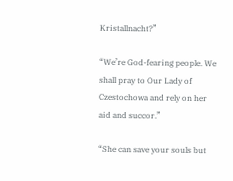Kristallnacht?”

“We’re God-fearing people. We shall pray to Our Lady of Czestochowa and rely on her aid and succor.”

“She can save your souls but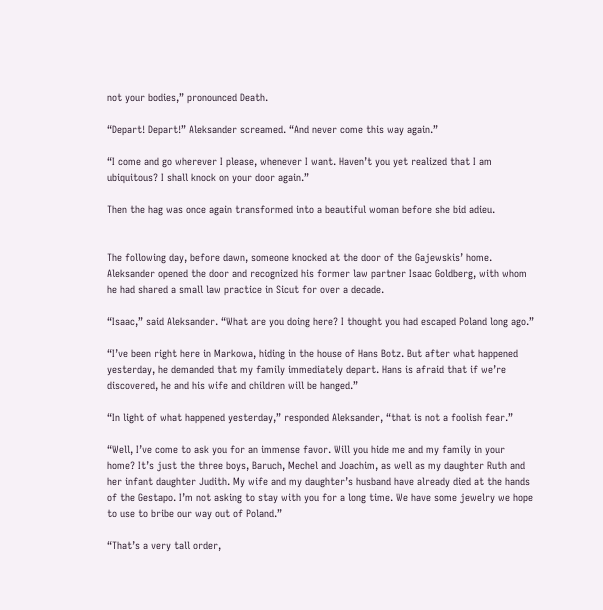not your bodies,” pronounced Death.

“Depart! Depart!” Aleksander screamed. “And never come this way again.”

“I come and go wherever I please, whenever I want. Haven’t you yet realized that I am ubiquitous? I shall knock on your door again.”

Then the hag was once again transformed into a beautiful woman before she bid adieu.


The following day, before dawn, someone knocked at the door of the Gajewskis’ home. Aleksander opened the door and recognized his former law partner Isaac Goldberg, with whom he had shared a small law practice in Sicut for over a decade.

“Isaac,” said Aleksander. “What are you doing here? I thought you had escaped Poland long ago.”

“I’ve been right here in Markowa, hiding in the house of Hans Botz. But after what happened yesterday, he demanded that my family immediately depart. Hans is afraid that if we’re discovered, he and his wife and children will be hanged.”

“In light of what happened yesterday,” responded Aleksander, “that is not a foolish fear.”

“Well, I’ve come to ask you for an immense favor. Will you hide me and my family in your home? It’s just the three boys, Baruch, Mechel and Joachim, as well as my daughter Ruth and her infant daughter Judith. My wife and my daughter’s husband have already died at the hands of the Gestapo. I’m not asking to stay with you for a long time. We have some jewelry we hope to use to bribe our way out of Poland.”

“That’s a very tall order,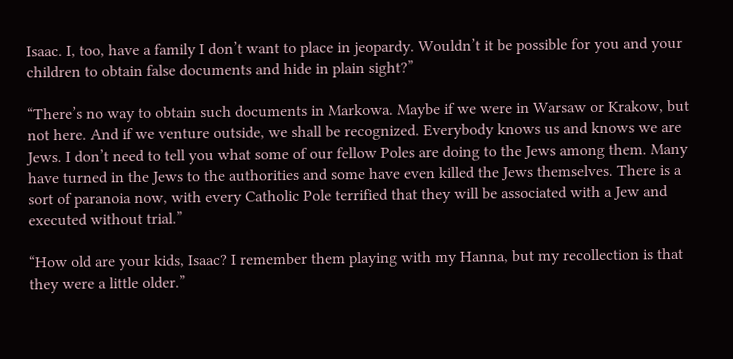Isaac. I, too, have a family I don’t want to place in jeopardy. Wouldn’t it be possible for you and your children to obtain false documents and hide in plain sight?”

“There’s no way to obtain such documents in Markowa. Maybe if we were in Warsaw or Krakow, but not here. And if we venture outside, we shall be recognized. Everybody knows us and knows we are Jews. I don’t need to tell you what some of our fellow Poles are doing to the Jews among them. Many have turned in the Jews to the authorities and some have even killed the Jews themselves. There is a sort of paranoia now, with every Catholic Pole terrified that they will be associated with a Jew and executed without trial.”

“How old are your kids, Isaac? I remember them playing with my Hanna, but my recollection is that they were a little older.”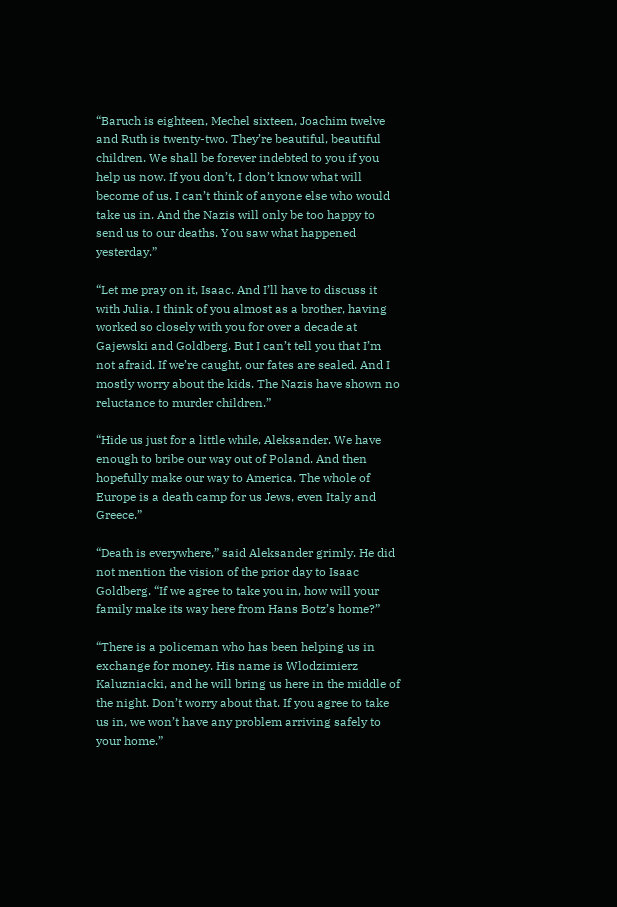“Baruch is eighteen, Mechel sixteen, Joachim twelve and Ruth is twenty-two. They’re beautiful, beautiful children. We shall be forever indebted to you if you help us now. If you don’t, I don’t know what will become of us. I can’t think of anyone else who would take us in. And the Nazis will only be too happy to send us to our deaths. You saw what happened yesterday.”

“Let me pray on it, Isaac. And I’ll have to discuss it with Julia. I think of you almost as a brother, having worked so closely with you for over a decade at Gajewski and Goldberg. But I can’t tell you that I’m not afraid. If we’re caught, our fates are sealed. And I mostly worry about the kids. The Nazis have shown no reluctance to murder children.”

“Hide us just for a little while, Aleksander. We have enough to bribe our way out of Poland. And then hopefully make our way to America. The whole of Europe is a death camp for us Jews, even Italy and Greece.”

“Death is everywhere,” said Aleksander grimly. He did not mention the vision of the prior day to Isaac Goldberg. “If we agree to take you in, how will your family make its way here from Hans Botz’s home?”

“There is a policeman who has been helping us in exchange for money. His name is Wlodzimierz Kaluzniacki, and he will bring us here in the middle of the night. Don’t worry about that. If you agree to take us in, we won’t have any problem arriving safely to your home.”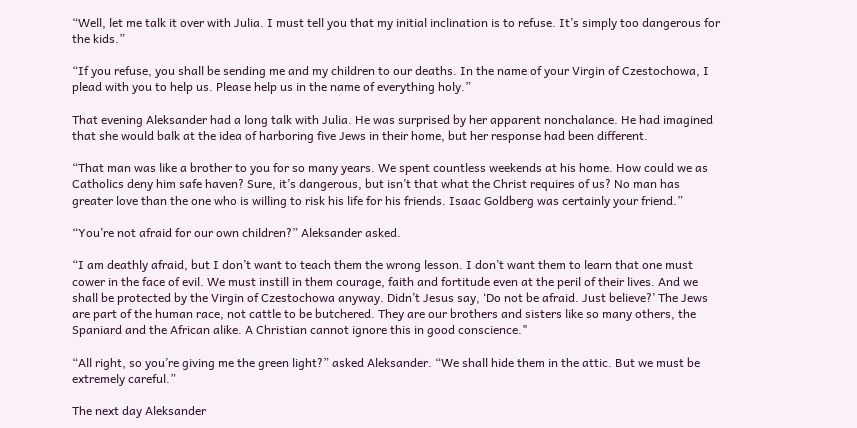“Well, let me talk it over with Julia. I must tell you that my initial inclination is to refuse. It’s simply too dangerous for the kids.”

“If you refuse, you shall be sending me and my children to our deaths. In the name of your Virgin of Czestochowa, I plead with you to help us. Please help us in the name of everything holy.”

That evening Aleksander had a long talk with Julia. He was surprised by her apparent nonchalance. He had imagined that she would balk at the idea of harboring five Jews in their home, but her response had been different.

“That man was like a brother to you for so many years. We spent countless weekends at his home. How could we as Catholics deny him safe haven? Sure, it’s dangerous, but isn’t that what the Christ requires of us? No man has greater love than the one who is willing to risk his life for his friends. Isaac Goldberg was certainly your friend.”

“You’re not afraid for our own children?” Aleksander asked.

“I am deathly afraid, but I don’t want to teach them the wrong lesson. I don’t want them to learn that one must cower in the face of evil. We must instill in them courage, faith and fortitude even at the peril of their lives. And we shall be protected by the Virgin of Czestochowa anyway. Didn’t Jesus say, ‘Do not be afraid. Just believe?’ The Jews are part of the human race, not cattle to be butchered. They are our brothers and sisters like so many others, the Spaniard and the African alike. A Christian cannot ignore this in good conscience."

“All right, so you’re giving me the green light?” asked Aleksander. “We shall hide them in the attic. But we must be extremely careful.”

The next day Aleksander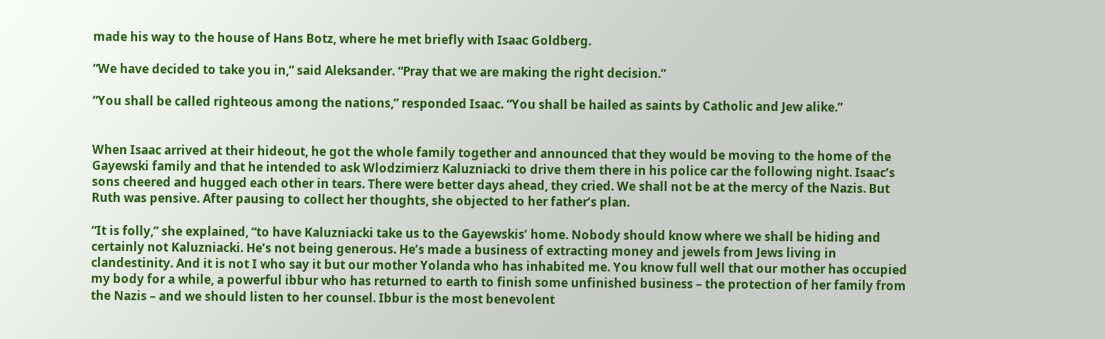made his way to the house of Hans Botz, where he met briefly with Isaac Goldberg.

“We have decided to take you in,” said Aleksander. “Pray that we are making the right decision.”

“You shall be called righteous among the nations,” responded Isaac. “You shall be hailed as saints by Catholic and Jew alike.”


When Isaac arrived at their hideout, he got the whole family together and announced that they would be moving to the home of the Gayewski family and that he intended to ask Wlodzimierz Kaluzniacki to drive them there in his police car the following night. Isaac’s sons cheered and hugged each other in tears. There were better days ahead, they cried. We shall not be at the mercy of the Nazis. But Ruth was pensive. After pausing to collect her thoughts, she objected to her father’s plan.

“It is folly,” she explained, “to have Kaluzniacki take us to the Gayewskis’ home. Nobody should know where we shall be hiding and certainly not Kaluzniacki. He’s not being generous. He’s made a business of extracting money and jewels from Jews living in clandestinity. And it is not I who say it but our mother Yolanda who has inhabited me. You know full well that our mother has occupied my body for a while, a powerful ibbur who has returned to earth to finish some unfinished business – the protection of her family from the Nazis – and we should listen to her counsel. Ibbur is the most benevolent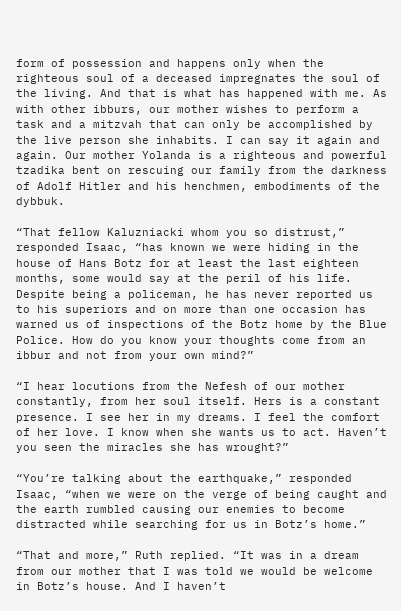form of possession and happens only when the righteous soul of a deceased impregnates the soul of the living. And that is what has happened with me. As with other ibburs, our mother wishes to perform a task and a mitzvah that can only be accomplished by the live person she inhabits. I can say it again and again. Our mother Yolanda is a righteous and powerful tzadika bent on rescuing our family from the darkness of Adolf Hitler and his henchmen, embodiments of the dybbuk.

“That fellow Kaluzniacki whom you so distrust,” responded Isaac, “has known we were hiding in the house of Hans Botz for at least the last eighteen months, some would say at the peril of his life. Despite being a policeman, he has never reported us to his superiors and on more than one occasion has warned us of inspections of the Botz home by the Blue Police. How do you know your thoughts come from an ibbur and not from your own mind?”

“I hear locutions from the Nefesh of our mother constantly, from her soul itself. Hers is a constant presence. I see her in my dreams. I feel the comfort of her love. I know when she wants us to act. Haven’t you seen the miracles she has wrought?”

“You’re talking about the earthquake,” responded Isaac, “when we were on the verge of being caught and the earth rumbled causing our enemies to become distracted while searching for us in Botz’s home.”

“That and more,” Ruth replied. “It was in a dream from our mother that I was told we would be welcome in Botz’s house. And I haven’t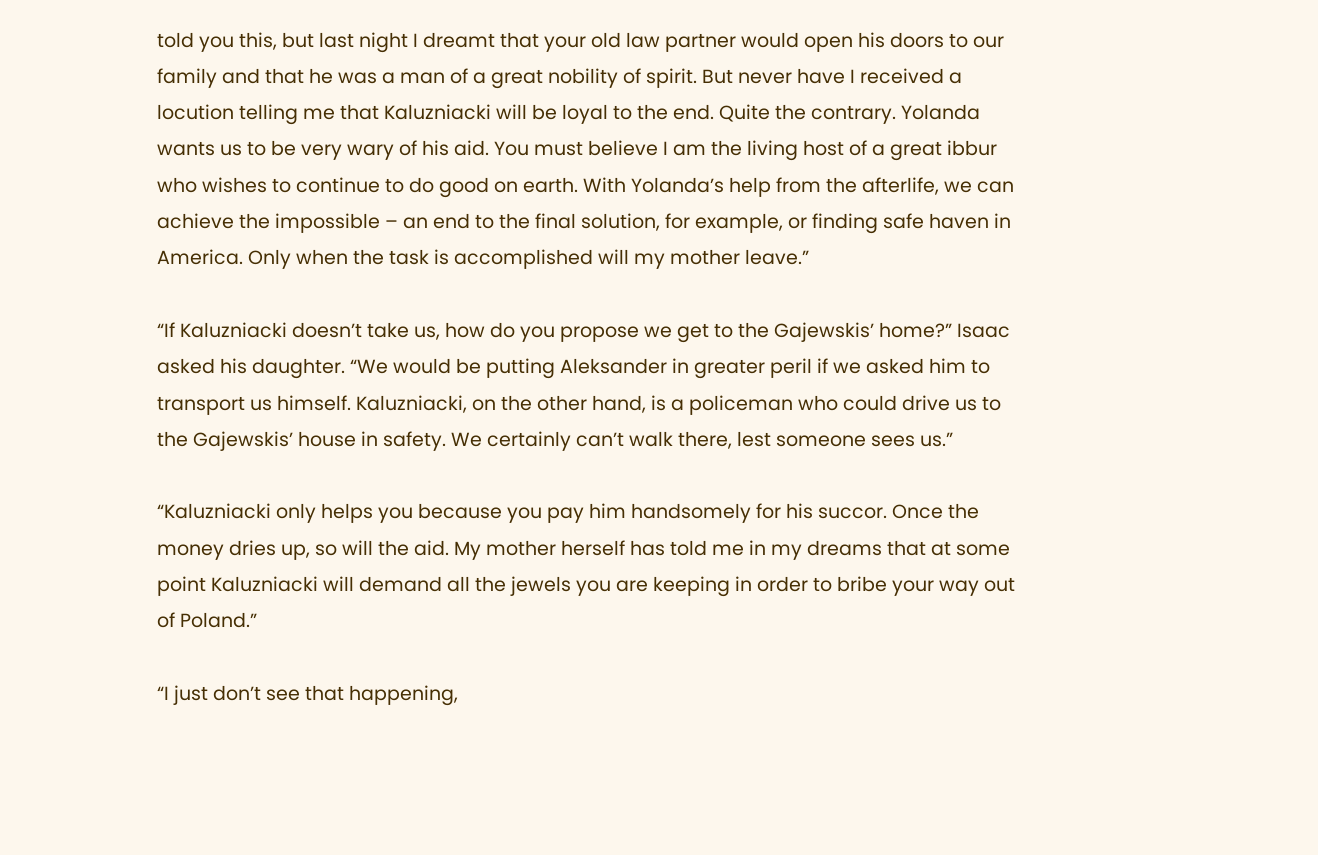told you this, but last night I dreamt that your old law partner would open his doors to our family and that he was a man of a great nobility of spirit. But never have I received a locution telling me that Kaluzniacki will be loyal to the end. Quite the contrary. Yolanda wants us to be very wary of his aid. You must believe I am the living host of a great ibbur who wishes to continue to do good on earth. With Yolanda’s help from the afterlife, we can achieve the impossible – an end to the final solution, for example, or finding safe haven in America. Only when the task is accomplished will my mother leave.”

“If Kaluzniacki doesn’t take us, how do you propose we get to the Gajewskis’ home?” Isaac asked his daughter. “We would be putting Aleksander in greater peril if we asked him to transport us himself. Kaluzniacki, on the other hand, is a policeman who could drive us to the Gajewskis’ house in safety. We certainly can’t walk there, lest someone sees us.”

“Kaluzniacki only helps you because you pay him handsomely for his succor. Once the money dries up, so will the aid. My mother herself has told me in my dreams that at some point Kaluzniacki will demand all the jewels you are keeping in order to bribe your way out of Poland.”

“I just don’t see that happening,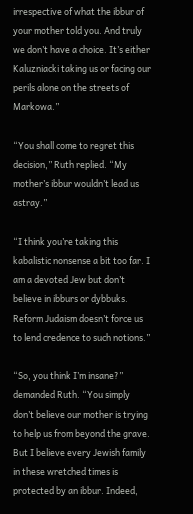irrespective of what the ibbur of your mother told you. And truly we don’t have a choice. It’s either Kaluzniacki taking us or facing our perils alone on the streets of Markowa.”

“You shall come to regret this decision,” Ruth replied. “My mother’s ibbur wouldn’t lead us astray.”

“I think you’re taking this kabalistic nonsense a bit too far. I am a devoted Jew but don’t believe in ibburs or dybbuks. Reform Judaism doesn’t force us to lend credence to such notions.”

“So, you think I’m insane?” demanded Ruth. “You simply don’t believe our mother is trying to help us from beyond the grave. But I believe every Jewish family in these wretched times is protected by an ibbur. Indeed,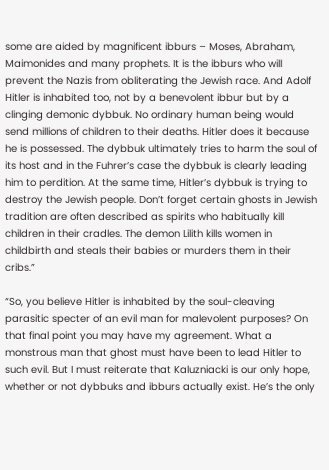some are aided by magnificent ibburs – Moses, Abraham, Maimonides and many prophets. It is the ibburs who will prevent the Nazis from obliterating the Jewish race. And Adolf Hitler is inhabited too, not by a benevolent ibbur but by a clinging demonic dybbuk. No ordinary human being would send millions of children to their deaths. Hitler does it because he is possessed. The dybbuk ultimately tries to harm the soul of its host and in the Fuhrer’s case the dybbuk is clearly leading him to perdition. At the same time, Hitler’s dybbuk is trying to destroy the Jewish people. Don’t forget certain ghosts in Jewish tradition are often described as spirits who habitually kill children in their cradles. The demon Lilith kills women in childbirth and steals their babies or murders them in their cribs.”

“So, you believe Hitler is inhabited by the soul-cleaving parasitic specter of an evil man for malevolent purposes? On that final point you may have my agreement. What a monstrous man that ghost must have been to lead Hitler to such evil. But I must reiterate that Kaluzniacki is our only hope, whether or not dybbuks and ibburs actually exist. He’s the only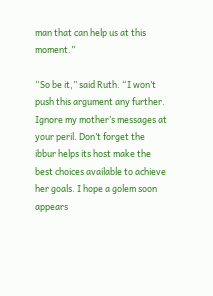man that can help us at this moment.”

“So be it,” said Ruth. “I won’t push this argument any further. Ignore my mother’s messages at your peril. Don’t forget the ibbur helps its host make the best choices available to achieve her goals. I hope a golem soon appears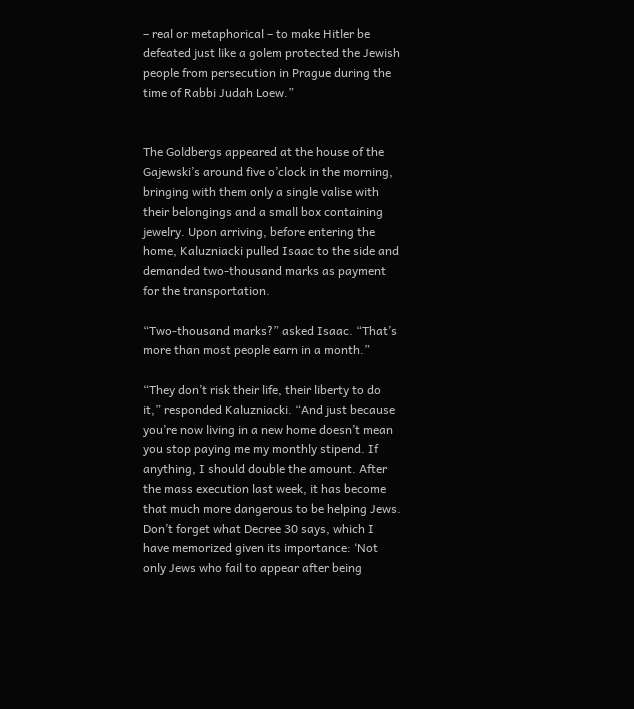– real or metaphorical – to make Hitler be defeated just like a golem protected the Jewish people from persecution in Prague during the time of Rabbi Judah Loew.”


The Goldbergs appeared at the house of the Gajewski’s around five o’clock in the morning, bringing with them only a single valise with their belongings and a small box containing jewelry. Upon arriving, before entering the home, Kaluzniacki pulled Isaac to the side and demanded two-thousand marks as payment for the transportation.

“Two-thousand marks?” asked Isaac. “That’s more than most people earn in a month.”

“They don’t risk their life, their liberty to do it,” responded Kaluzniacki. “And just because you’re now living in a new home doesn’t mean you stop paying me my monthly stipend. If anything, I should double the amount. After the mass execution last week, it has become that much more dangerous to be helping Jews. Don’t forget what Decree 30 says, which I have memorized given its importance: ‘Not only Jews who fail to appear after being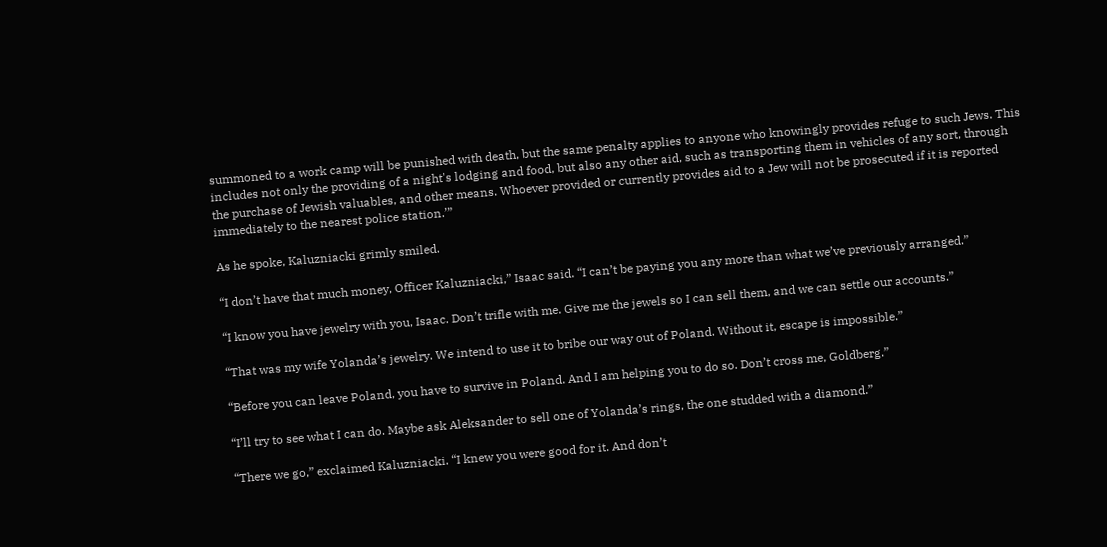summoned to a work camp will be punished with death, but the same penalty applies to anyone who knowingly provides refuge to such Jews. This includes not only the providing of a night's lodging and food, but also any other aid, such as transporting them in vehicles of any sort, through the purchase of Jewish valuables, and other means. Whoever provided or currently provides aid to a Jew will not be prosecuted if it is reported immediately to the nearest police station.’”

As he spoke, Kaluzniacki grimly smiled.

“I don’t have that much money, Officer Kaluzniacki,” Isaac said. “I can’t be paying you any more than what we’ve previously arranged.”

“I know you have jewelry with you, Isaac. Don’t trifle with me. Give me the jewels so I can sell them, and we can settle our accounts.”

“That was my wife Yolanda’s jewelry. We intend to use it to bribe our way out of Poland. Without it, escape is impossible.”

“Before you can leave Poland, you have to survive in Poland. And I am helping you to do so. Don’t cross me, Goldberg.”

“I’ll try to see what I can do. Maybe ask Aleksander to sell one of Yolanda’s rings, the one studded with a diamond.”

“There we go,” exclaimed Kaluzniacki. “I knew you were good for it. And don’t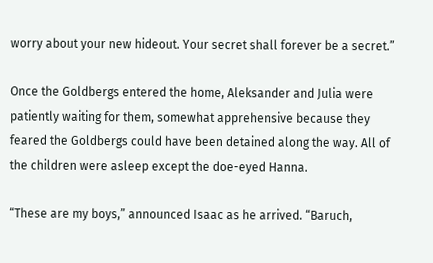worry about your new hideout. Your secret shall forever be a secret.”

Once the Goldbergs entered the home, Aleksander and Julia were patiently waiting for them, somewhat apprehensive because they feared the Goldbergs could have been detained along the way. All of the children were asleep except the doe-eyed Hanna.

“These are my boys,” announced Isaac as he arrived. “Baruch,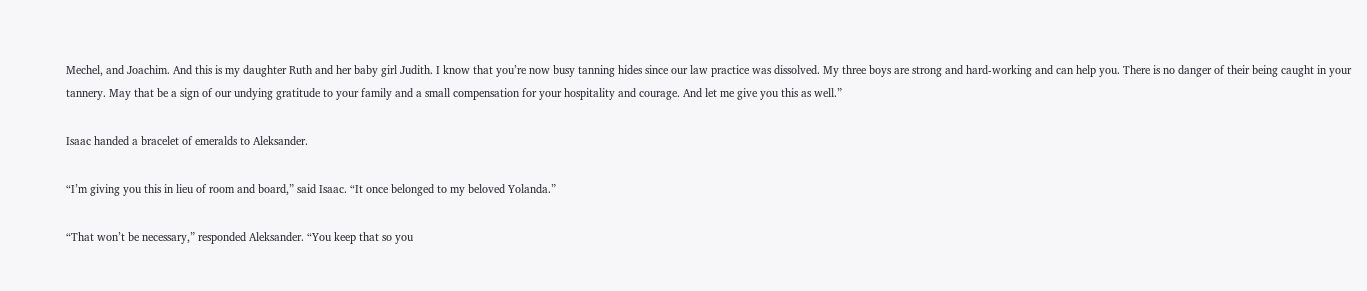Mechel, and Joachim. And this is my daughter Ruth and her baby girl Judith. I know that you’re now busy tanning hides since our law practice was dissolved. My three boys are strong and hard-working and can help you. There is no danger of their being caught in your tannery. May that be a sign of our undying gratitude to your family and a small compensation for your hospitality and courage. And let me give you this as well.”

Isaac handed a bracelet of emeralds to Aleksander.

“I’m giving you this in lieu of room and board,” said Isaac. “It once belonged to my beloved Yolanda.”

“That won’t be necessary,” responded Aleksander. “You keep that so you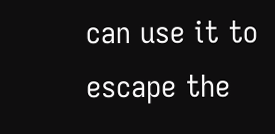can use it to escape the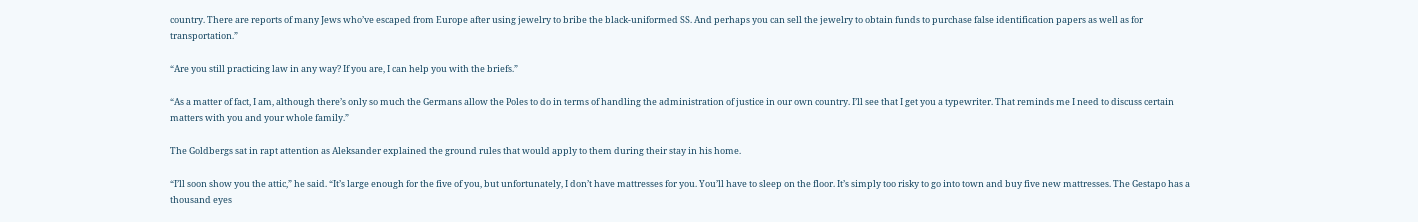country. There are reports of many Jews who’ve escaped from Europe after using jewelry to bribe the black-uniformed SS. And perhaps you can sell the jewelry to obtain funds to purchase false identification papers as well as for transportation.”

“Are you still practicing law in any way? If you are, I can help you with the briefs.”

“As a matter of fact, I am, although there’s only so much the Germans allow the Poles to do in terms of handling the administration of justice in our own country. I’ll see that I get you a typewriter. That reminds me I need to discuss certain matters with you and your whole family.”

The Goldbergs sat in rapt attention as Aleksander explained the ground rules that would apply to them during their stay in his home.

“I’ll soon show you the attic,” he said. “It’s large enough for the five of you, but unfortunately, I don’t have mattresses for you. You’ll have to sleep on the floor. It’s simply too risky to go into town and buy five new mattresses. The Gestapo has a thousand eyes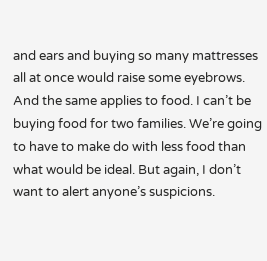and ears and buying so many mattresses all at once would raise some eyebrows. And the same applies to food. I can’t be buying food for two families. We’re going to have to make do with less food than what would be ideal. But again, I don’t want to alert anyone’s suspicions.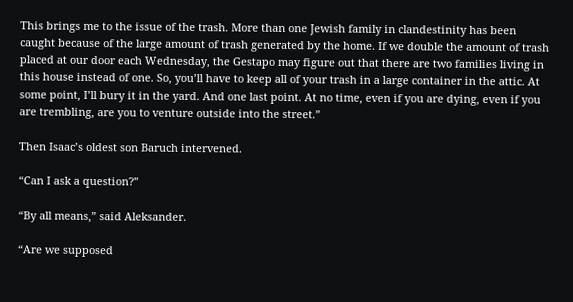This brings me to the issue of the trash. More than one Jewish family in clandestinity has been caught because of the large amount of trash generated by the home. If we double the amount of trash placed at our door each Wednesday, the Gestapo may figure out that there are two families living in this house instead of one. So, you’ll have to keep all of your trash in a large container in the attic. At some point, I’ll bury it in the yard. And one last point. At no time, even if you are dying, even if you are trembling, are you to venture outside into the street.”

Then Isaac’s oldest son Baruch intervened.

“Can I ask a question?”

“By all means,” said Aleksander.

“Are we supposed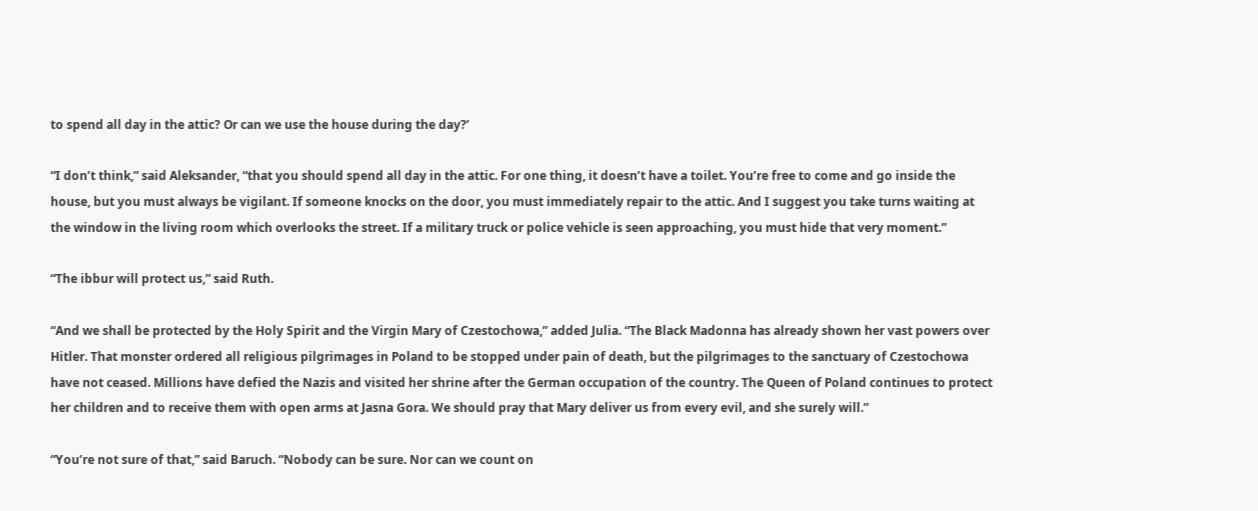to spend all day in the attic? Or can we use the house during the day?’

“I don’t think,” said Aleksander, “that you should spend all day in the attic. For one thing, it doesn’t have a toilet. You’re free to come and go inside the house, but you must always be vigilant. If someone knocks on the door, you must immediately repair to the attic. And I suggest you take turns waiting at the window in the living room which overlooks the street. If a military truck or police vehicle is seen approaching, you must hide that very moment.”

“The ibbur will protect us,” said Ruth.

“And we shall be protected by the Holy Spirit and the Virgin Mary of Czestochowa,” added Julia. “The Black Madonna has already shown her vast powers over Hitler. That monster ordered all religious pilgrimages in Poland to be stopped under pain of death, but the pilgrimages to the sanctuary of Czestochowa have not ceased. Millions have defied the Nazis and visited her shrine after the German occupation of the country. The Queen of Poland continues to protect her children and to receive them with open arms at Jasna Gora. We should pray that Mary deliver us from every evil, and she surely will.”

“You’re not sure of that,” said Baruch. “Nobody can be sure. Nor can we count on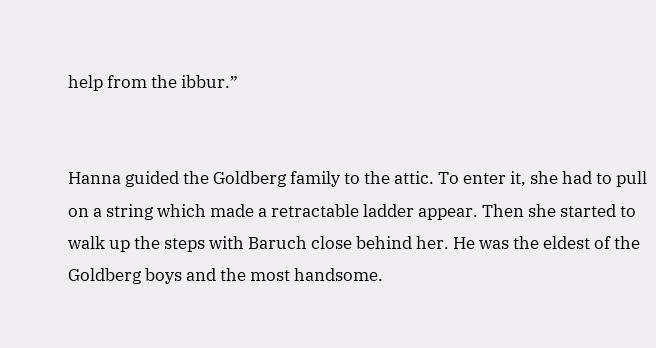help from the ibbur.”


Hanna guided the Goldberg family to the attic. To enter it, she had to pull on a string which made a retractable ladder appear. Then she started to walk up the steps with Baruch close behind her. He was the eldest of the Goldberg boys and the most handsome.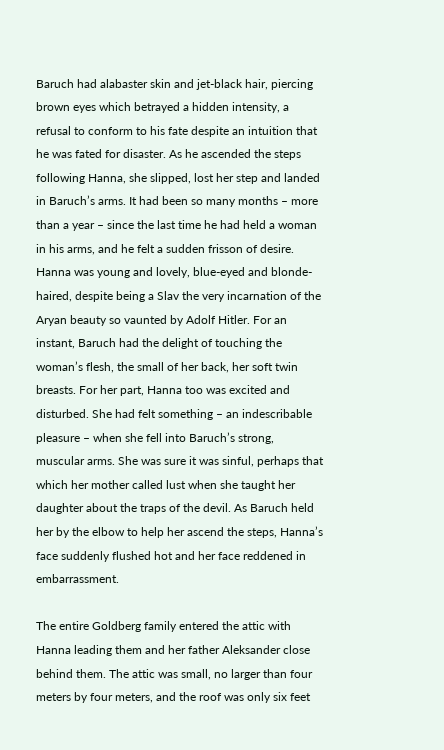Baruch had alabaster skin and jet-black hair, piercing brown eyes which betrayed a hidden intensity, a refusal to conform to his fate despite an intuition that he was fated for disaster. As he ascended the steps following Hanna, she slipped, lost her step and landed in Baruch’s arms. It had been so many months – more than a year – since the last time he had held a woman in his arms, and he felt a sudden frisson of desire. Hanna was young and lovely, blue-eyed and blonde-haired, despite being a Slav the very incarnation of the Aryan beauty so vaunted by Adolf Hitler. For an instant, Baruch had the delight of touching the woman’s flesh, the small of her back, her soft twin breasts. For her part, Hanna too was excited and disturbed. She had felt something – an indescribable pleasure – when she fell into Baruch’s strong, muscular arms. She was sure it was sinful, perhaps that which her mother called lust when she taught her daughter about the traps of the devil. As Baruch held her by the elbow to help her ascend the steps, Hanna’s face suddenly flushed hot and her face reddened in embarrassment.

The entire Goldberg family entered the attic with Hanna leading them and her father Aleksander close behind them. The attic was small, no larger than four meters by four meters, and the roof was only six feet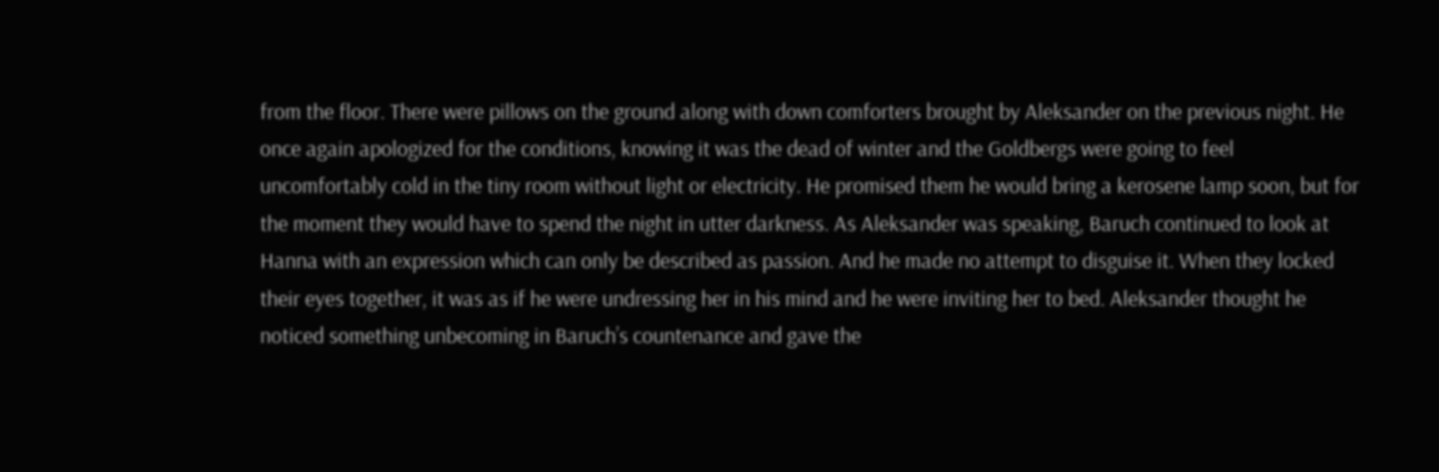from the floor. There were pillows on the ground along with down comforters brought by Aleksander on the previous night. He once again apologized for the conditions, knowing it was the dead of winter and the Goldbergs were going to feel uncomfortably cold in the tiny room without light or electricity. He promised them he would bring a kerosene lamp soon, but for the moment they would have to spend the night in utter darkness. As Aleksander was speaking, Baruch continued to look at Hanna with an expression which can only be described as passion. And he made no attempt to disguise it. When they locked their eyes together, it was as if he were undressing her in his mind and he were inviting her to bed. Aleksander thought he noticed something unbecoming in Baruch’s countenance and gave the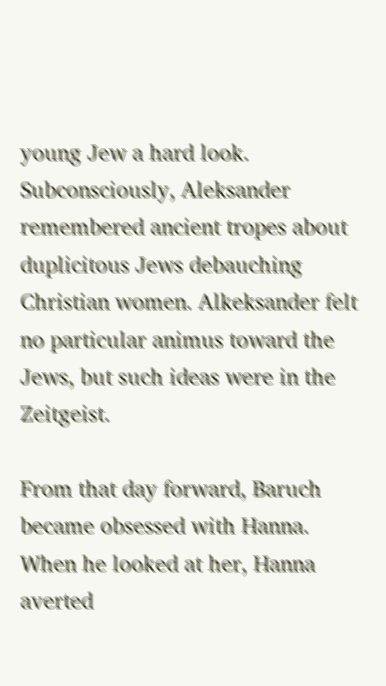young Jew a hard look. Subconsciously, Aleksander remembered ancient tropes about duplicitous Jews debauching Christian women. Alkeksander felt no particular animus toward the Jews, but such ideas were in the Zeitgeist.

From that day forward, Baruch became obsessed with Hanna. When he looked at her, Hanna averted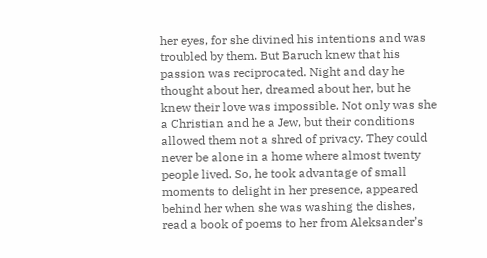her eyes, for she divined his intentions and was troubled by them. But Baruch knew that his passion was reciprocated. Night and day he thought about her, dreamed about her, but he knew their love was impossible. Not only was she a Christian and he a Jew, but their conditions allowed them not a shred of privacy. They could never be alone in a home where almost twenty people lived. So, he took advantage of small moments to delight in her presence, appeared behind her when she was washing the dishes, read a book of poems to her from Aleksander’s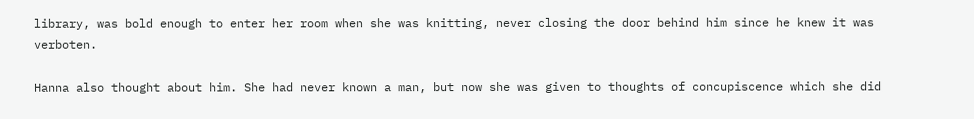library, was bold enough to enter her room when she was knitting, never closing the door behind him since he knew it was verboten.

Hanna also thought about him. She had never known a man, but now she was given to thoughts of concupiscence which she did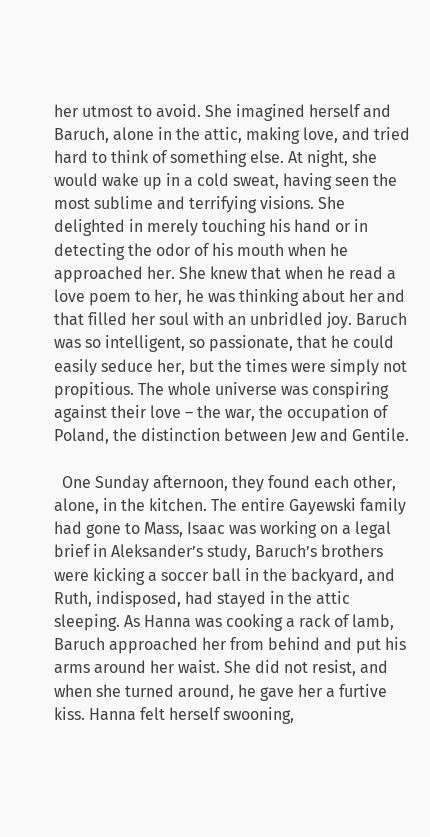her utmost to avoid. She imagined herself and Baruch, alone in the attic, making love, and tried hard to think of something else. At night, she would wake up in a cold sweat, having seen the most sublime and terrifying visions. She delighted in merely touching his hand or in detecting the odor of his mouth when he approached her. She knew that when he read a love poem to her, he was thinking about her and that filled her soul with an unbridled joy. Baruch was so intelligent, so passionate, that he could easily seduce her, but the times were simply not propitious. The whole universe was conspiring against their love – the war, the occupation of Poland, the distinction between Jew and Gentile.

  One Sunday afternoon, they found each other, alone, in the kitchen. The entire Gayewski family had gone to Mass, Isaac was working on a legal brief in Aleksander’s study, Baruch’s brothers were kicking a soccer ball in the backyard, and Ruth, indisposed, had stayed in the attic sleeping. As Hanna was cooking a rack of lamb, Baruch approached her from behind and put his arms around her waist. She did not resist, and when she turned around, he gave her a furtive kiss. Hanna felt herself swooning,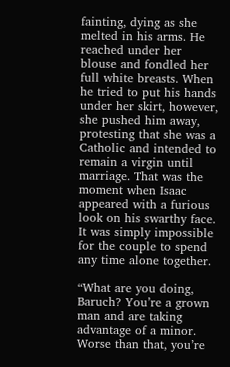fainting, dying as she melted in his arms. He reached under her blouse and fondled her full white breasts. When he tried to put his hands under her skirt, however, she pushed him away, protesting that she was a Catholic and intended to remain a virgin until marriage. That was the moment when Isaac appeared with a furious look on his swarthy face. It was simply impossible for the couple to spend any time alone together.

“What are you doing, Baruch? You’re a grown man and are taking advantage of a minor. Worse than that, you’re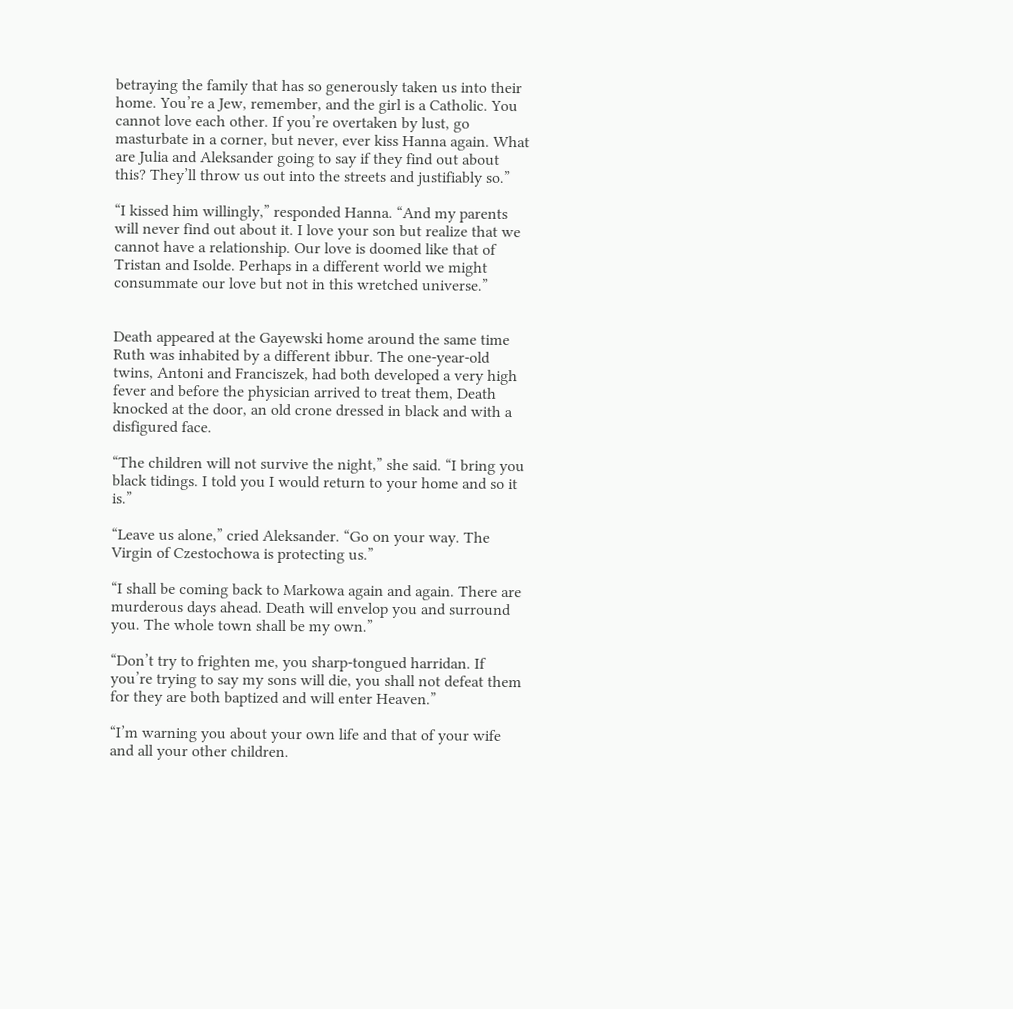betraying the family that has so generously taken us into their home. You’re a Jew, remember, and the girl is a Catholic. You cannot love each other. If you’re overtaken by lust, go masturbate in a corner, but never, ever kiss Hanna again. What are Julia and Aleksander going to say if they find out about this? They’ll throw us out into the streets and justifiably so.”

“I kissed him willingly,” responded Hanna. “And my parents will never find out about it. I love your son but realize that we cannot have a relationship. Our love is doomed like that of Tristan and Isolde. Perhaps in a different world we might consummate our love but not in this wretched universe.”


Death appeared at the Gayewski home around the same time Ruth was inhabited by a different ibbur. The one-year-old twins, Antoni and Franciszek, had both developed a very high fever and before the physician arrived to treat them, Death knocked at the door, an old crone dressed in black and with a disfigured face.

“The children will not survive the night,” she said. “I bring you black tidings. I told you I would return to your home and so it is.”

“Leave us alone,” cried Aleksander. “Go on your way. The Virgin of Czestochowa is protecting us.”

“I shall be coming back to Markowa again and again. There are murderous days ahead. Death will envelop you and surround you. The whole town shall be my own.”

“Don’t try to frighten me, you sharp-tongued harridan. If you’re trying to say my sons will die, you shall not defeat them for they are both baptized and will enter Heaven.”

“I’m warning you about your own life and that of your wife and all your other children.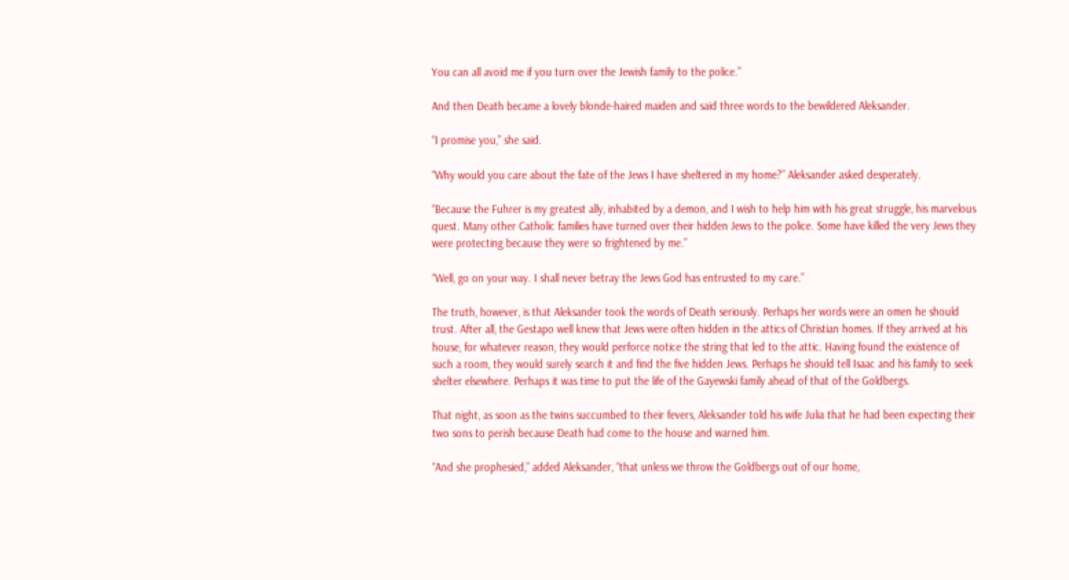You can all avoid me if you turn over the Jewish family to the police.”

And then Death became a lovely blonde-haired maiden and said three words to the bewildered Aleksander.

“I promise you,” she said.

“Why would you care about the fate of the Jews I have sheltered in my home?” Aleksander asked desperately.

“Because the Fuhrer is my greatest ally, inhabited by a demon, and I wish to help him with his great struggle, his marvelous quest. Many other Catholic families have turned over their hidden Jews to the police. Some have killed the very Jews they were protecting because they were so frightened by me.”

“Well, go on your way. I shall never betray the Jews God has entrusted to my care.”

The truth, however, is that Aleksander took the words of Death seriously. Perhaps her words were an omen he should trust. After all, the Gestapo well knew that Jews were often hidden in the attics of Christian homes. If they arrived at his house, for whatever reason, they would perforce notice the string that led to the attic. Having found the existence of such a room, they would surely search it and find the five hidden Jews. Perhaps he should tell Isaac and his family to seek shelter elsewhere. Perhaps it was time to put the life of the Gayewski family ahead of that of the Goldbergs.

That night, as soon as the twins succumbed to their fevers, Aleksander told his wife Julia that he had been expecting their two sons to perish because Death had come to the house and warned him.

“And she prophesied,” added Aleksander, “that unless we throw the Goldbergs out of our home,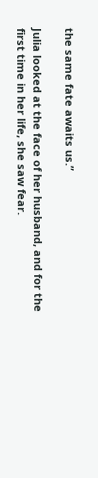the same fate awaits us.”

Julia looked at the face of her husband, and for the first time in her life, she saw fear.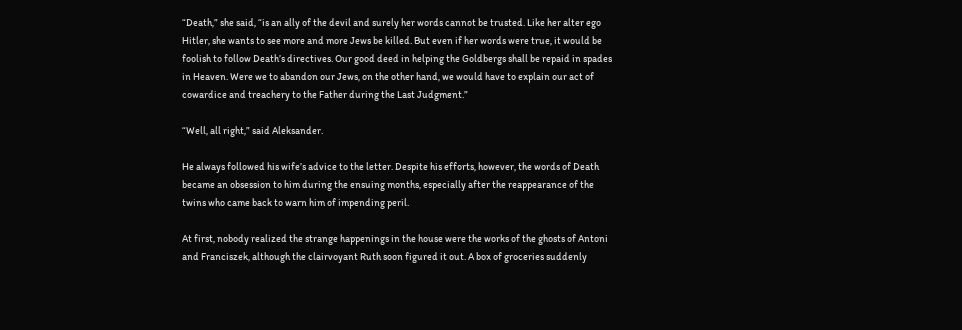“Death,” she said, “is an ally of the devil and surely her words cannot be trusted. Like her alter ego Hitler, she wants to see more and more Jews be killed. But even if her words were true, it would be foolish to follow Death’s directives. Our good deed in helping the Goldbergs shall be repaid in spades in Heaven. Were we to abandon our Jews, on the other hand, we would have to explain our act of cowardice and treachery to the Father during the Last Judgment.”

“Well, all right,” said Aleksander.

He always followed his wife’s advice to the letter. Despite his efforts, however, the words of Death became an obsession to him during the ensuing months, especially after the reappearance of the twins who came back to warn him of impending peril.

At first, nobody realized the strange happenings in the house were the works of the ghosts of Antoni and Franciszek, although the clairvoyant Ruth soon figured it out. A box of groceries suddenly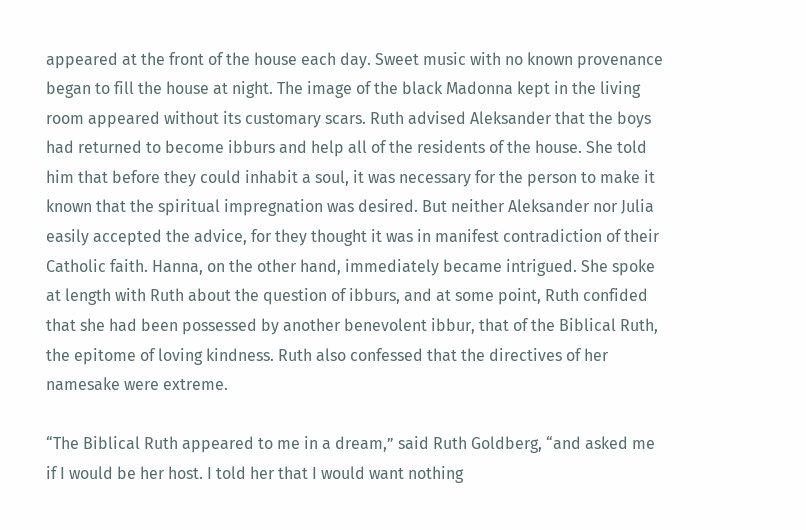appeared at the front of the house each day. Sweet music with no known provenance began to fill the house at night. The image of the black Madonna kept in the living room appeared without its customary scars. Ruth advised Aleksander that the boys had returned to become ibburs and help all of the residents of the house. She told him that before they could inhabit a soul, it was necessary for the person to make it known that the spiritual impregnation was desired. But neither Aleksander nor Julia easily accepted the advice, for they thought it was in manifest contradiction of their Catholic faith. Hanna, on the other hand, immediately became intrigued. She spoke at length with Ruth about the question of ibburs, and at some point, Ruth confided that she had been possessed by another benevolent ibbur, that of the Biblical Ruth, the epitome of loving kindness. Ruth also confessed that the directives of her namesake were extreme.

“The Biblical Ruth appeared to me in a dream,” said Ruth Goldberg, “and asked me if I would be her host. I told her that I would want nothing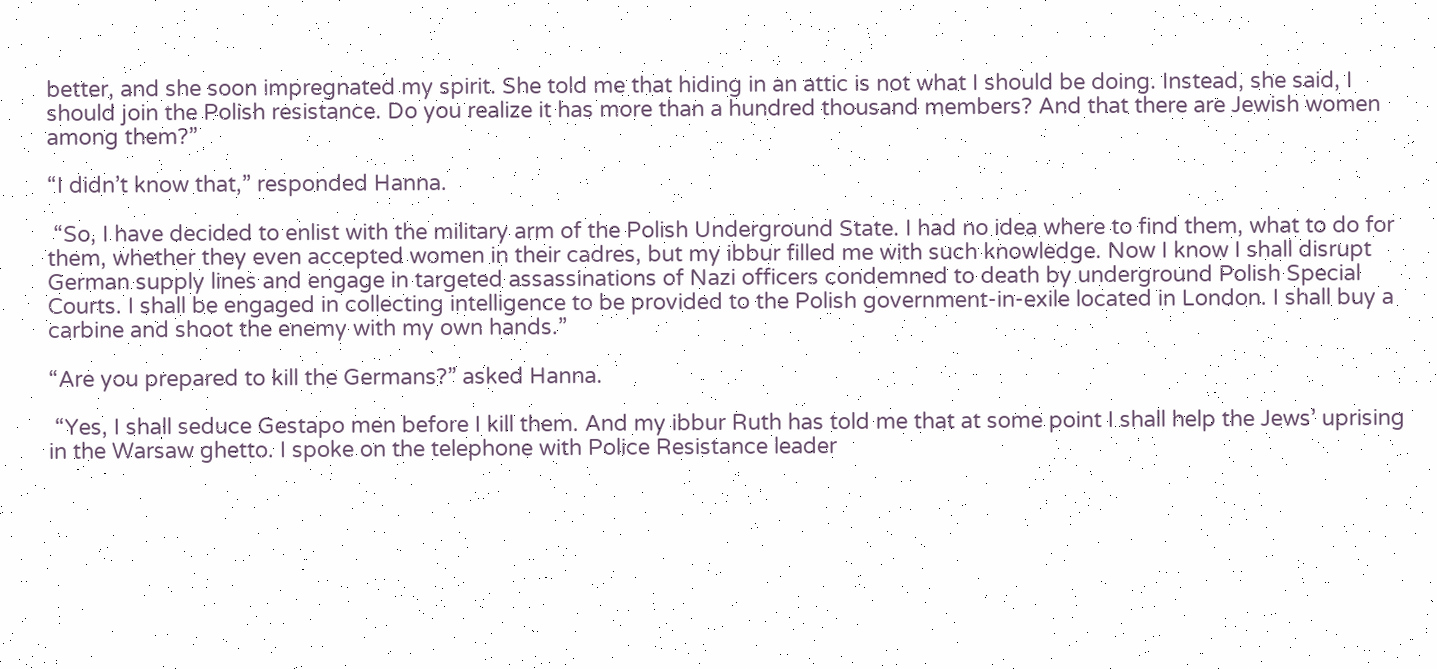better, and she soon impregnated my spirit. She told me that hiding in an attic is not what I should be doing. Instead, she said, I should join the Polish resistance. Do you realize it has more than a hundred thousand members? And that there are Jewish women among them?”

“I didn’t know that,” responded Hanna.

 “So, I have decided to enlist with the military arm of the Polish Underground State. I had no idea where to find them, what to do for them, whether they even accepted women in their cadres, but my ibbur filled me with such knowledge. Now I know I shall disrupt German supply lines and engage in targeted assassinations of Nazi officers condemned to death by underground Polish Special Courts. I shall be engaged in collecting intelligence to be provided to the Polish government-in-exile located in London. I shall buy a carbine and shoot the enemy with my own hands.”

“Are you prepared to kill the Germans?” asked Hanna.

 “Yes, I shall seduce Gestapo men before I kill them. And my ibbur Ruth has told me that at some point I shall help the Jews’ uprising in the Warsaw ghetto. I spoke on the telephone with Police Resistance leader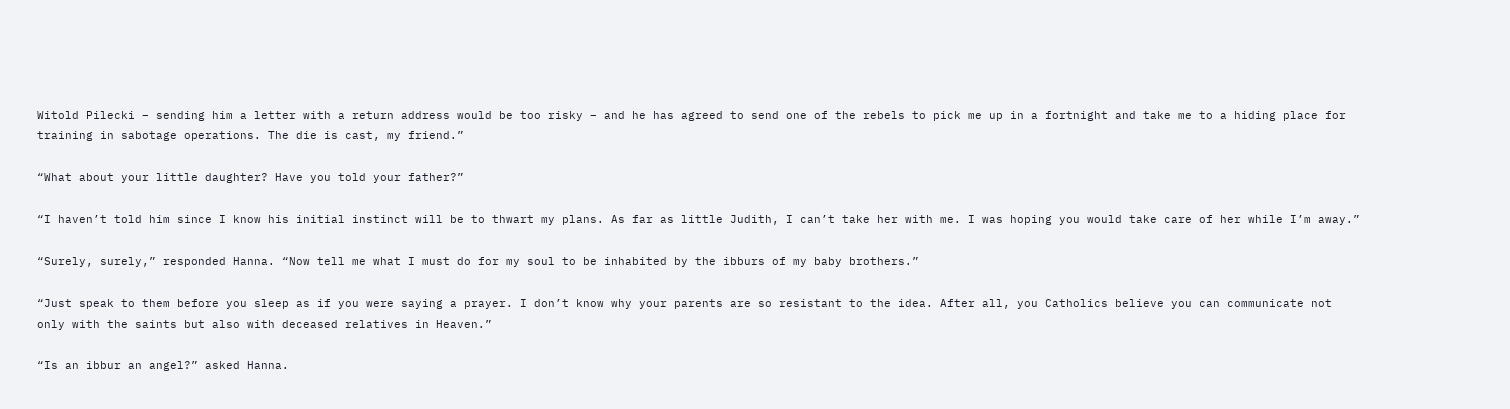Witold Pilecki – sending him a letter with a return address would be too risky – and he has agreed to send one of the rebels to pick me up in a fortnight and take me to a hiding place for training in sabotage operations. The die is cast, my friend.”

“What about your little daughter? Have you told your father?”

“I haven’t told him since I know his initial instinct will be to thwart my plans. As far as little Judith, I can’t take her with me. I was hoping you would take care of her while I’m away.”

“Surely, surely,” responded Hanna. “Now tell me what I must do for my soul to be inhabited by the ibburs of my baby brothers.”

“Just speak to them before you sleep as if you were saying a prayer. I don’t know why your parents are so resistant to the idea. After all, you Catholics believe you can communicate not only with the saints but also with deceased relatives in Heaven.”

“Is an ibbur an angel?” asked Hanna.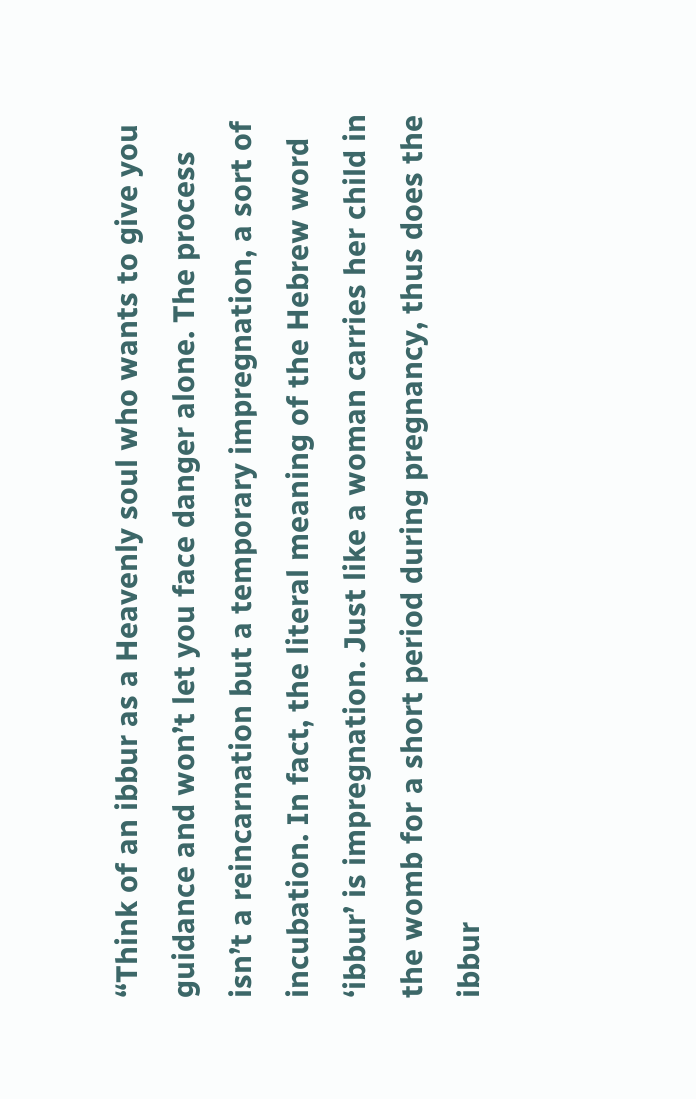“Think of an ibbur as a Heavenly soul who wants to give you guidance and won’t let you face danger alone. The process isn’t a reincarnation but a temporary impregnation, a sort of incubation. In fact, the literal meaning of the Hebrew word ‘ibbur’ is impregnation. Just like a woman carries her child in the womb for a short period during pregnancy, thus does the ibbur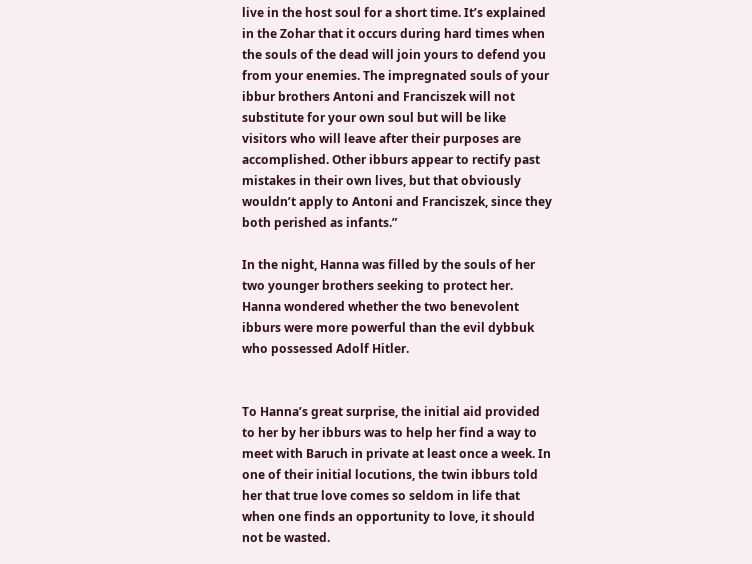live in the host soul for a short time. It’s explained in the Zohar that it occurs during hard times when the souls of the dead will join yours to defend you from your enemies. The impregnated souls of your ibbur brothers Antoni and Franciszek will not substitute for your own soul but will be like visitors who will leave after their purposes are accomplished. Other ibburs appear to rectify past mistakes in their own lives, but that obviously wouldn’t apply to Antoni and Franciszek, since they both perished as infants.”

In the night, Hanna was filled by the souls of her two younger brothers seeking to protect her. Hanna wondered whether the two benevolent ibburs were more powerful than the evil dybbuk who possessed Adolf Hitler.


To Hanna’s great surprise, the initial aid provided to her by her ibburs was to help her find a way to meet with Baruch in private at least once a week. In one of their initial locutions, the twin ibburs told her that true love comes so seldom in life that when one finds an opportunity to love, it should not be wasted.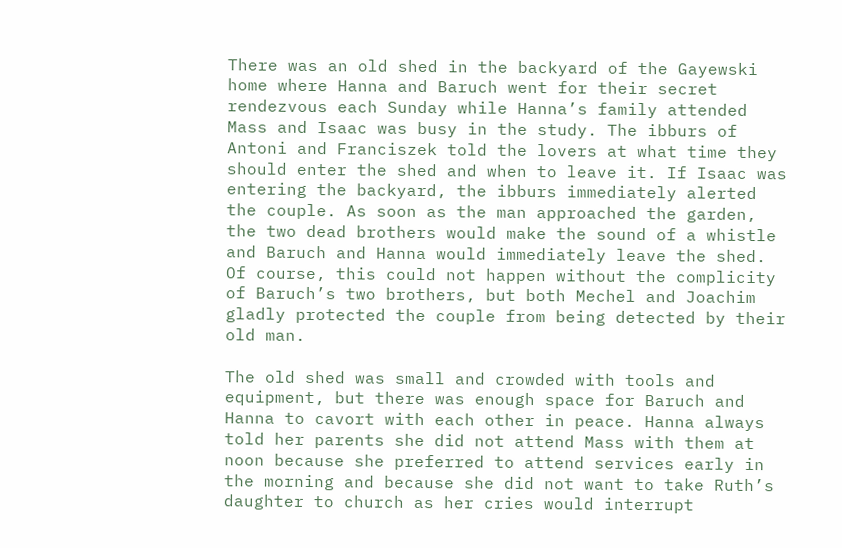There was an old shed in the backyard of the Gayewski home where Hanna and Baruch went for their secret rendezvous each Sunday while Hanna’s family attended Mass and Isaac was busy in the study. The ibburs of Antoni and Franciszek told the lovers at what time they should enter the shed and when to leave it. If Isaac was entering the backyard, the ibburs immediately alerted the couple. As soon as the man approached the garden, the two dead brothers would make the sound of a whistle and Baruch and Hanna would immediately leave the shed. Of course, this could not happen without the complicity of Baruch’s two brothers, but both Mechel and Joachim gladly protected the couple from being detected by their old man.

The old shed was small and crowded with tools and equipment, but there was enough space for Baruch and Hanna to cavort with each other in peace. Hanna always told her parents she did not attend Mass with them at noon because she preferred to attend services early in the morning and because she did not want to take Ruth’s daughter to church as her cries would interrupt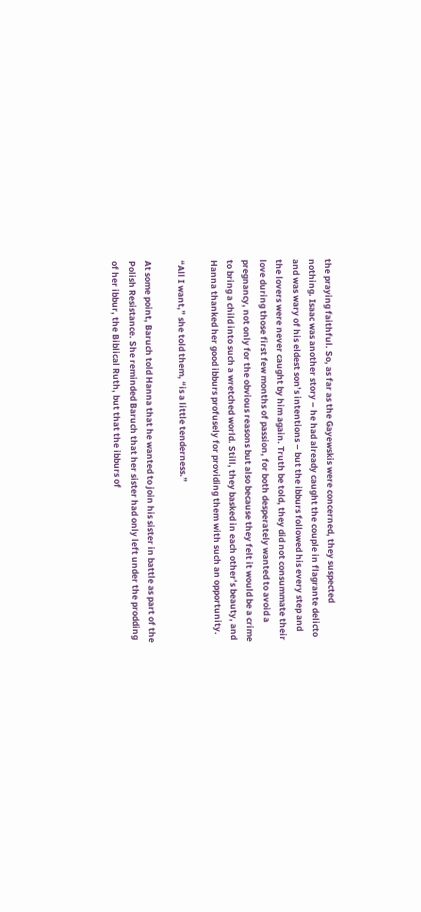the praying faithful. So, as far as the Gayewskis were concerned, they suspected nothing. Isaac was another story – he had already caught the couple in flagrante delicto and was wary of his eldest son’s intentions – but the ibburs followed his every step and the lovers were never caught by him again. Truth be told, they did not consummate their love during those first few months of passion, for both desperately wanted to avoid a pregnancy, not only for the obvious reasons but also because they felt it would be a crime to bring a child into such a wretched world. Still, they basked in each other’s beauty, and Hanna thanked her good ibburs profusely for providing them with such an opportunity.

“All I want,” she told them, “is a little tenderness.”

At some point, Baruch told Hanna that he wanted to join his sister in battle as part of the Polish Resistance. She reminded Baruch that her sister had only left under the prodding of her ibbur, the Biblical Ruth, but that the ibburs of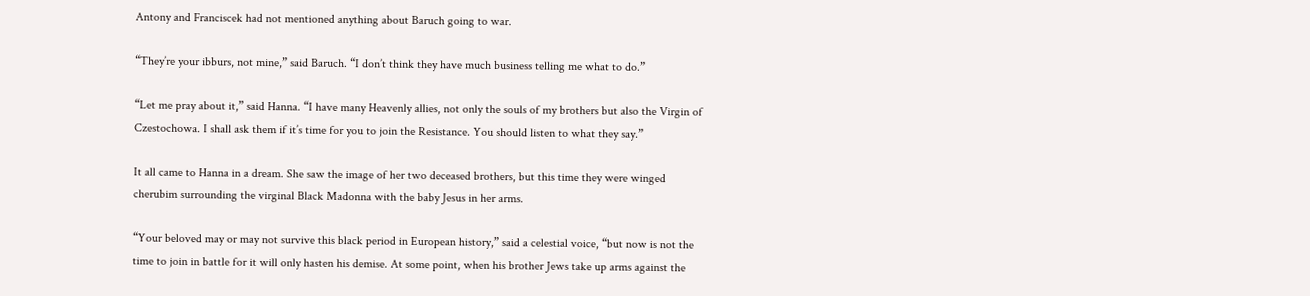Antony and Franciscek had not mentioned anything about Baruch going to war.

“They’re your ibburs, not mine,” said Baruch. “I don’t think they have much business telling me what to do.”

“Let me pray about it,” said Hanna. “I have many Heavenly allies, not only the souls of my brothers but also the Virgin of Czestochowa. I shall ask them if it’s time for you to join the Resistance. You should listen to what they say.”

It all came to Hanna in a dream. She saw the image of her two deceased brothers, but this time they were winged cherubim surrounding the virginal Black Madonna with the baby Jesus in her arms.

“Your beloved may or may not survive this black period in European history,” said a celestial voice, “but now is not the time to join in battle for it will only hasten his demise. At some point, when his brother Jews take up arms against the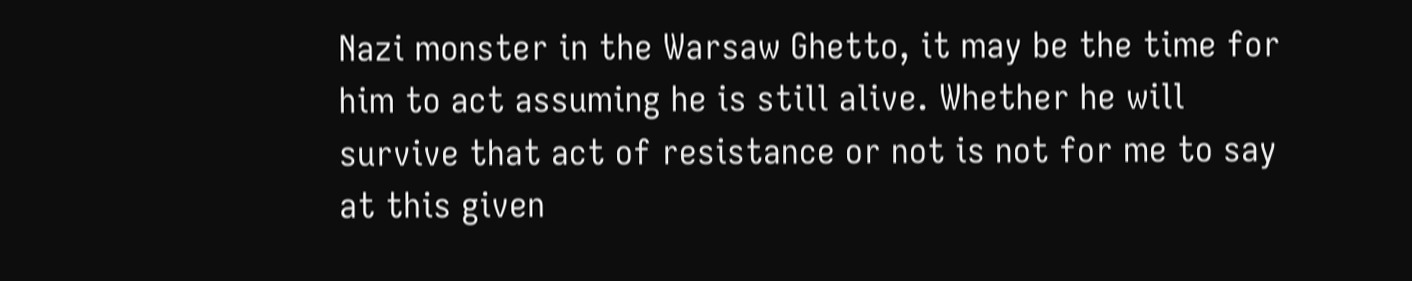Nazi monster in the Warsaw Ghetto, it may be the time for him to act assuming he is still alive. Whether he will survive that act of resistance or not is not for me to say at this given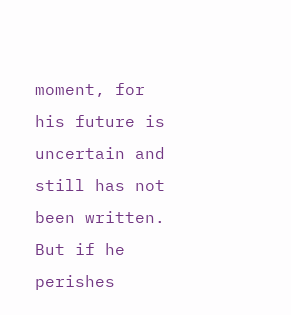moment, for his future is uncertain and still has not been written. But if he perishes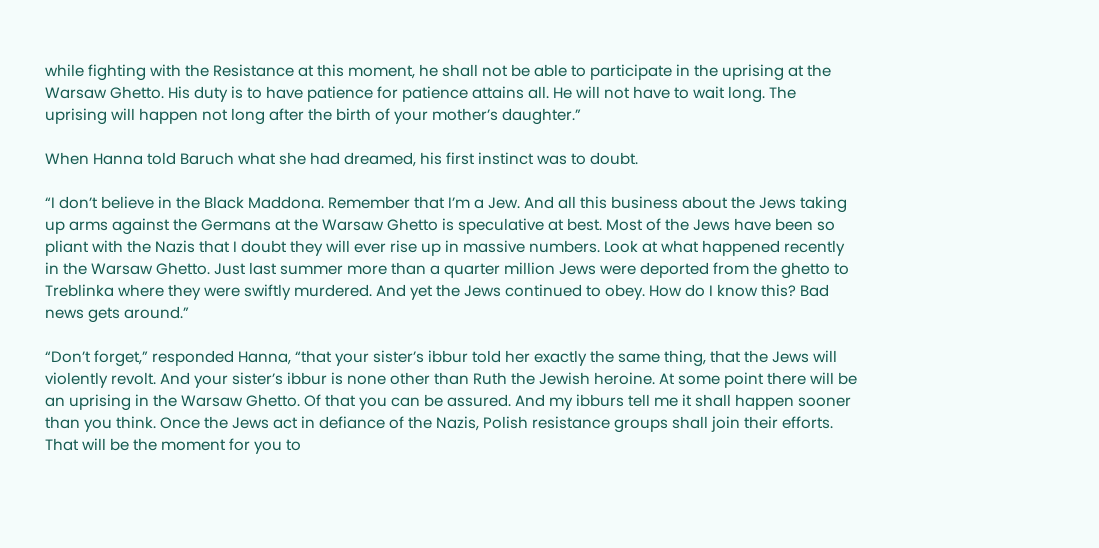while fighting with the Resistance at this moment, he shall not be able to participate in the uprising at the Warsaw Ghetto. His duty is to have patience for patience attains all. He will not have to wait long. The uprising will happen not long after the birth of your mother’s daughter.”

When Hanna told Baruch what she had dreamed, his first instinct was to doubt.

“I don’t believe in the Black Maddona. Remember that I’m a Jew. And all this business about the Jews taking up arms against the Germans at the Warsaw Ghetto is speculative at best. Most of the Jews have been so pliant with the Nazis that I doubt they will ever rise up in massive numbers. Look at what happened recently in the Warsaw Ghetto. Just last summer more than a quarter million Jews were deported from the ghetto to Treblinka where they were swiftly murdered. And yet the Jews continued to obey. How do I know this? Bad news gets around.”

“Don’t forget,” responded Hanna, “that your sister’s ibbur told her exactly the same thing, that the Jews will violently revolt. And your sister’s ibbur is none other than Ruth the Jewish heroine. At some point there will be an uprising in the Warsaw Ghetto. Of that you can be assured. And my ibburs tell me it shall happen sooner than you think. Once the Jews act in defiance of the Nazis, Polish resistance groups shall join their efforts. That will be the moment for you to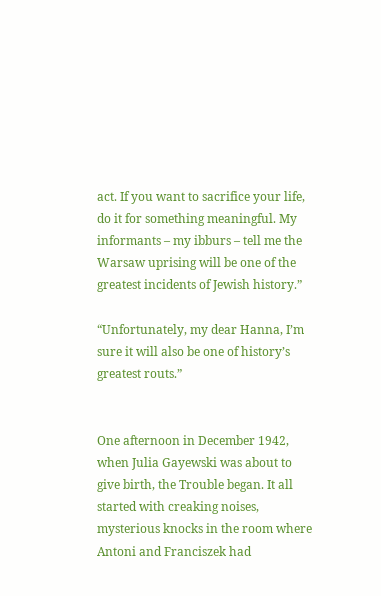act. If you want to sacrifice your life, do it for something meaningful. My informants – my ibburs – tell me the Warsaw uprising will be one of the greatest incidents of Jewish history.”

“Unfortunately, my dear Hanna, I’m sure it will also be one of history’s greatest routs.”


One afternoon in December 1942, when Julia Gayewski was about to give birth, the Trouble began. It all started with creaking noises, mysterious knocks in the room where Antoni and Franciszek had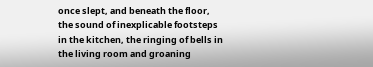once slept, and beneath the floor, the sound of inexplicable footsteps in the kitchen, the ringing of bells in the living room and groaning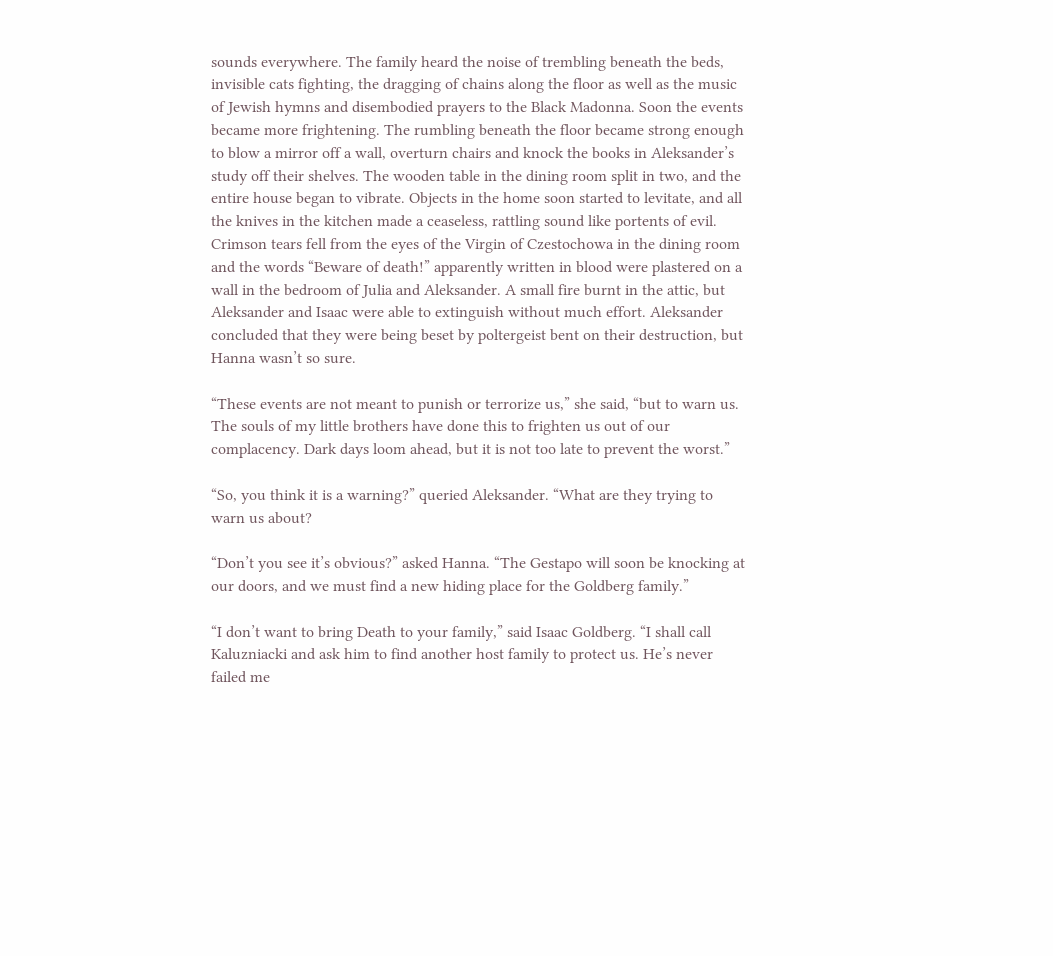sounds everywhere. The family heard the noise of trembling beneath the beds, invisible cats fighting, the dragging of chains along the floor as well as the music of Jewish hymns and disembodied prayers to the Black Madonna. Soon the events became more frightening. The rumbling beneath the floor became strong enough to blow a mirror off a wall, overturn chairs and knock the books in Aleksander’s study off their shelves. The wooden table in the dining room split in two, and the entire house began to vibrate. Objects in the home soon started to levitate, and all the knives in the kitchen made a ceaseless, rattling sound like portents of evil. Crimson tears fell from the eyes of the Virgin of Czestochowa in the dining room and the words “Beware of death!” apparently written in blood were plastered on a wall in the bedroom of Julia and Aleksander. A small fire burnt in the attic, but Aleksander and Isaac were able to extinguish without much effort. Aleksander concluded that they were being beset by poltergeist bent on their destruction, but Hanna wasn’t so sure.

“These events are not meant to punish or terrorize us,” she said, “but to warn us. The souls of my little brothers have done this to frighten us out of our complacency. Dark days loom ahead, but it is not too late to prevent the worst.”

“So, you think it is a warning?” queried Aleksander. “What are they trying to warn us about?

“Don’t you see it’s obvious?” asked Hanna. “The Gestapo will soon be knocking at our doors, and we must find a new hiding place for the Goldberg family.”

“I don’t want to bring Death to your family,” said Isaac Goldberg. “I shall call Kaluzniacki and ask him to find another host family to protect us. He’s never failed me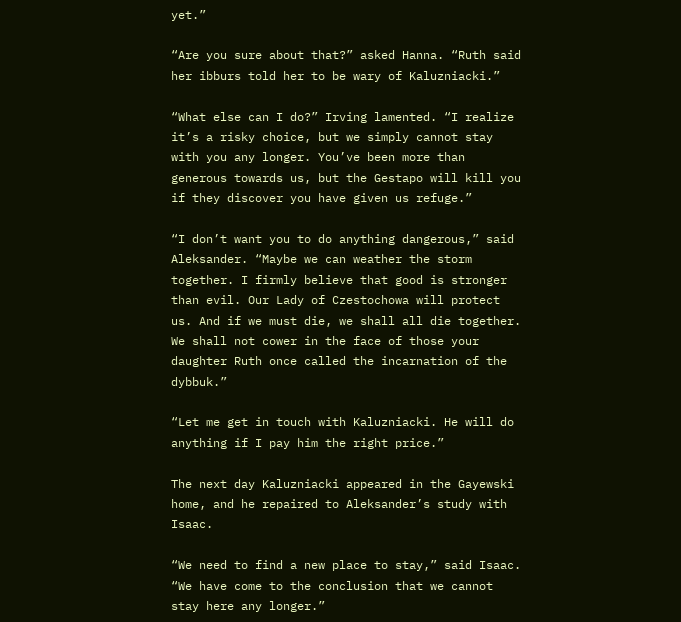yet.”

“Are you sure about that?” asked Hanna. “Ruth said her ibburs told her to be wary of Kaluzniacki.”

“What else can I do?” Irving lamented. “I realize it’s a risky choice, but we simply cannot stay with you any longer. You’ve been more than generous towards us, but the Gestapo will kill you if they discover you have given us refuge.”

“I don’t want you to do anything dangerous,” said Aleksander. “Maybe we can weather the storm together. I firmly believe that good is stronger than evil. Our Lady of Czestochowa will protect us. And if we must die, we shall all die together. We shall not cower in the face of those your daughter Ruth once called the incarnation of the dybbuk.”

“Let me get in touch with Kaluzniacki. He will do anything if I pay him the right price.”

The next day Kaluzniacki appeared in the Gayewski home, and he repaired to Aleksander’s study with Isaac.

“We need to find a new place to stay,” said Isaac. “We have come to the conclusion that we cannot stay here any longer.”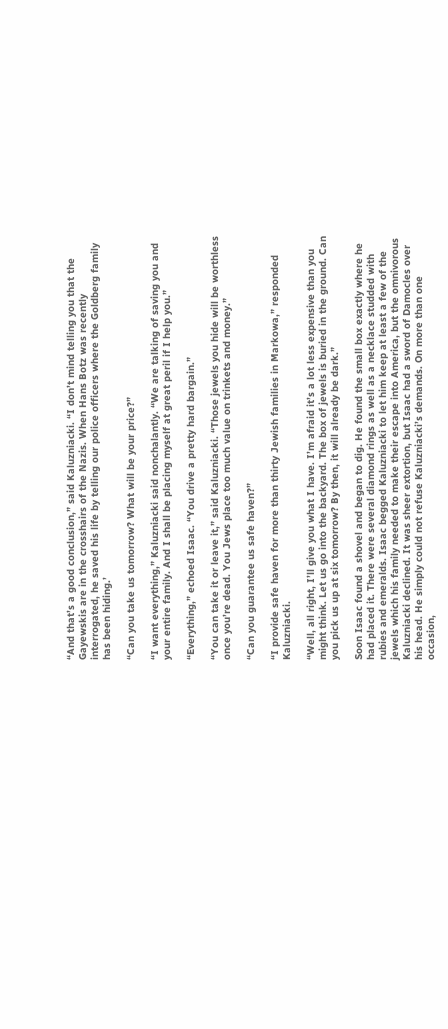“And that’s a good conclusion,” said Kaluzniacki. “I don’t mind telling you that the Gayewskis are in the crosshairs of the Nazis. When Hans Botz was recently interrogated, he saved his life by telling our police officers where the Goldberg family has been hiding.’

“Can you take us tomorrow? What will be your price?”

“I want everything,” Kaluzniacki said nonchalantly. “We are talking of saving you and your entire family. And I shall be placing myself at great peril if I help you.”

“Everything,” echoed Isaac. “You drive a pretty hard bargain.”

“You can take it or leave it,” said Kaluzniacki. “Those jewels you hide will be worthless once you’re dead. You Jews place too much value on trinkets and money.”

“Can you guarantee us safe haven?”

“I provide safe haven for more than thirty Jewish families in Markowa,” responded Kaluzniacki.

“Well, all right, I’ll give you what I have. I’m afraid it’s a lot less expensive than you might think. Let us go into the backyard. The box of jewels is buried in the ground. Can you pick us up at six tomorrow? By then, it will already be dark.”

Soon Isaac found a shovel and began to dig. He found the small box exactly where he had placed it. There were several diamond rings as well as a necklace studded with rubies and emeralds. Isaac begged Kaluzniacki to let him keep at least a few of the jewels which his family needed to make their escape into America, but the omnivorous Kaluzniacki declined. It was sheer extortion, but Isaac had a sword of Damocles over his head. He simply could not refuse Kaluzniacki’s demands. On more than one occasion,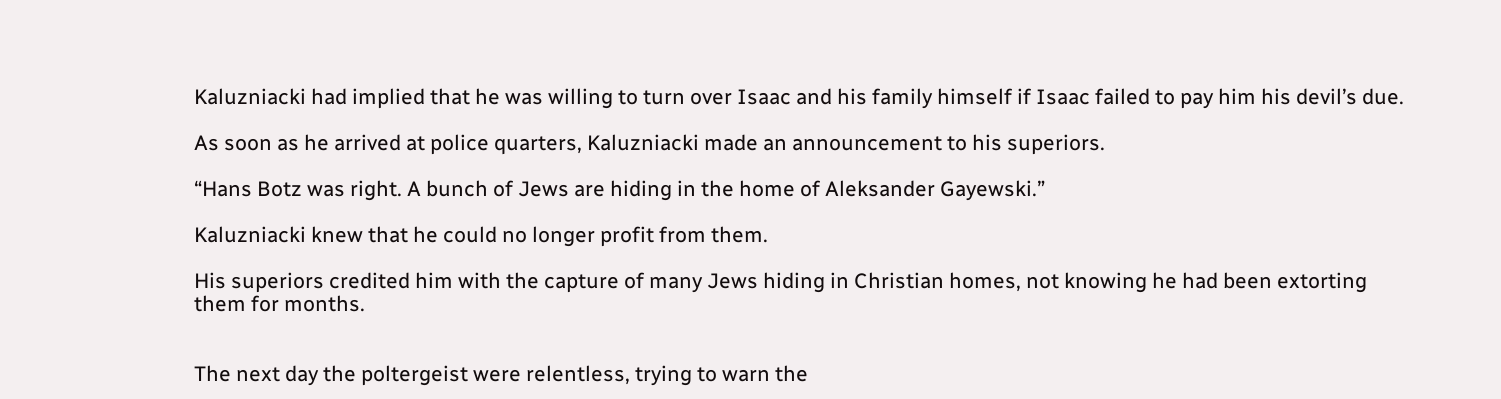Kaluzniacki had implied that he was willing to turn over Isaac and his family himself if Isaac failed to pay him his devil’s due.

As soon as he arrived at police quarters, Kaluzniacki made an announcement to his superiors.

“Hans Botz was right. A bunch of Jews are hiding in the home of Aleksander Gayewski.”

Kaluzniacki knew that he could no longer profit from them.

His superiors credited him with the capture of many Jews hiding in Christian homes, not knowing he had been extorting them for months.


The next day the poltergeist were relentless, trying to warn the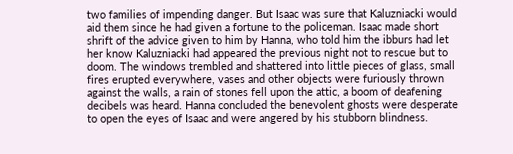two families of impending danger. But Isaac was sure that Kaluzniacki would aid them since he had given a fortune to the policeman. Isaac made short shrift of the advice given to him by Hanna, who told him the ibburs had let her know Kaluzniacki had appeared the previous night not to rescue but to doom. The windows trembled and shattered into little pieces of glass, small fires erupted everywhere, vases and other objects were furiously thrown against the walls, a rain of stones fell upon the attic, a boom of deafening decibels was heard. Hanna concluded the benevolent ghosts were desperate to open the eyes of Isaac and were angered by his stubborn blindness.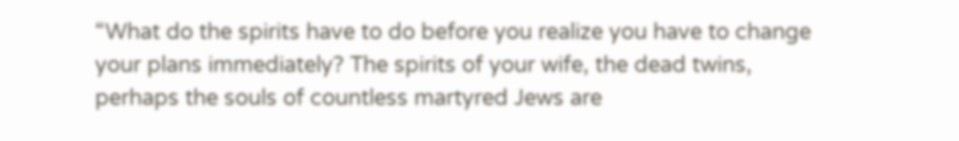“What do the spirits have to do before you realize you have to change your plans immediately? The spirits of your wife, the dead twins, perhaps the souls of countless martyred Jews are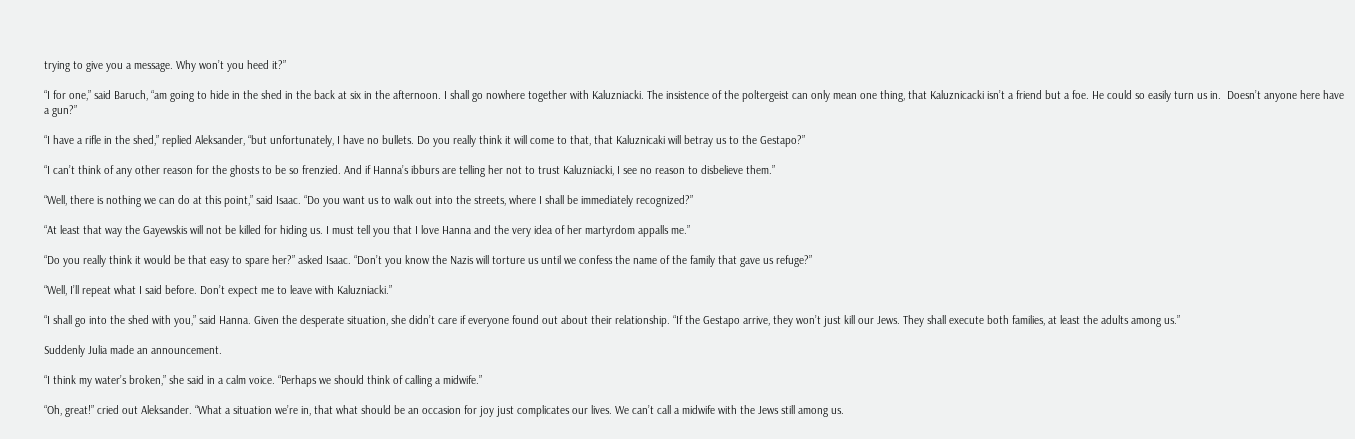trying to give you a message. Why won’t you heed it?”

“I for one,” said Baruch, “am going to hide in the shed in the back at six in the afternoon. I shall go nowhere together with Kaluzniacki. The insistence of the poltergeist can only mean one thing, that Kaluznicacki isn’t a friend but a foe. He could so easily turn us in.  Doesn’t anyone here have a gun?”

“I have a rifle in the shed,” replied Aleksander, “but unfortunately, I have no bullets. Do you really think it will come to that, that Kaluznicaki will betray us to the Gestapo?”

“I can’t think of any other reason for the ghosts to be so frenzied. And if Hanna’s ibburs are telling her not to trust Kaluzniacki, I see no reason to disbelieve them.”

“Well, there is nothing we can do at this point,” said Isaac. “Do you want us to walk out into the streets, where I shall be immediately recognized?”

“At least that way the Gayewskis will not be killed for hiding us. I must tell you that I love Hanna and the very idea of her martyrdom appalls me.”

“Do you really think it would be that easy to spare her?” asked Isaac. “Don’t you know the Nazis will torture us until we confess the name of the family that gave us refuge?”

“Well, I’ll repeat what I said before. Don’t expect me to leave with Kaluzniacki.”

“I shall go into the shed with you,” said Hanna. Given the desperate situation, she didn’t care if everyone found out about their relationship. “If the Gestapo arrive, they won’t just kill our Jews. They shall execute both families, at least the adults among us.”

Suddenly Julia made an announcement.

“I think my water’s broken,” she said in a calm voice. “Perhaps we should think of calling a midwife.”

“Oh, great!” cried out Aleksander. “What a situation we’re in, that what should be an occasion for joy just complicates our lives. We can’t call a midwife with the Jews still among us.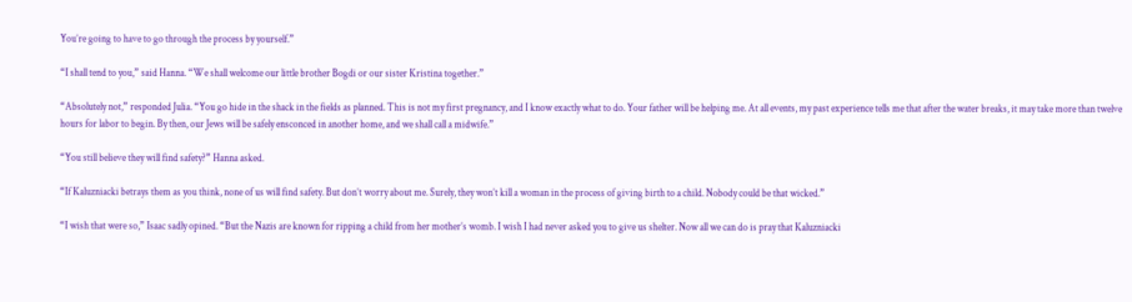You’re going to have to go through the process by yourself.”

“I shall tend to you,” said Hanna. “We shall welcome our little brother Bogdi or our sister Kristina together.”

“Absolutely not,” responded Julia. “You go hide in the shack in the fields as planned. This is not my first pregnancy, and I know exactly what to do. Your father will be helping me. At all events, my past experience tells me that after the water breaks, it may take more than twelve hours for labor to begin. By then, our Jews will be safely ensconced in another home, and we shall call a midwife.”

“You still believe they will find safety?” Hanna asked.

“If Kaluzniacki betrays them as you think, none of us will find safety. But don’t worry about me. Surely, they won’t kill a woman in the process of giving birth to a child. Nobody could be that wicked.”

“I wish that were so,” Isaac sadly opined. “But the Nazis are known for ripping a child from her mother’s womb. I wish I had never asked you to give us shelter. Now all we can do is pray that Kaluzniacki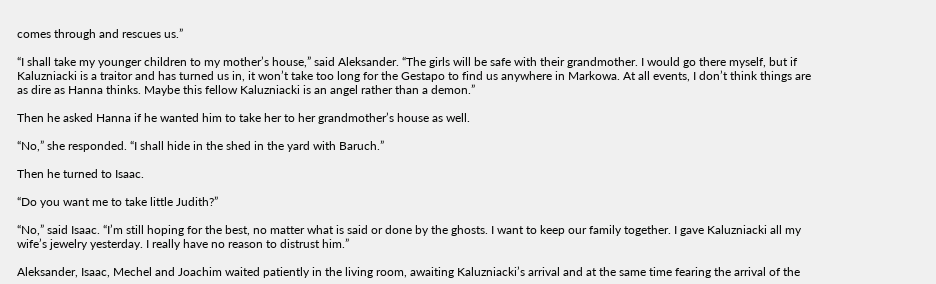comes through and rescues us.”

“I shall take my younger children to my mother’s house,” said Aleksander. “The girls will be safe with their grandmother. I would go there myself, but if Kaluzniacki is a traitor and has turned us in, it won’t take too long for the Gestapo to find us anywhere in Markowa. At all events, I don’t think things are as dire as Hanna thinks. Maybe this fellow Kaluzniacki is an angel rather than a demon.”

Then he asked Hanna if he wanted him to take her to her grandmother’s house as well.

“No,” she responded. “I shall hide in the shed in the yard with Baruch.”

Then he turned to Isaac.

“Do you want me to take little Judith?”

“No,” said Isaac. “I’m still hoping for the best, no matter what is said or done by the ghosts. I want to keep our family together. I gave Kaluzniacki all my wife’s jewelry yesterday. I really have no reason to distrust him.”

Aleksander, Isaac, Mechel and Joachim waited patiently in the living room, awaiting Kaluzniacki’s arrival and at the same time fearing the arrival of the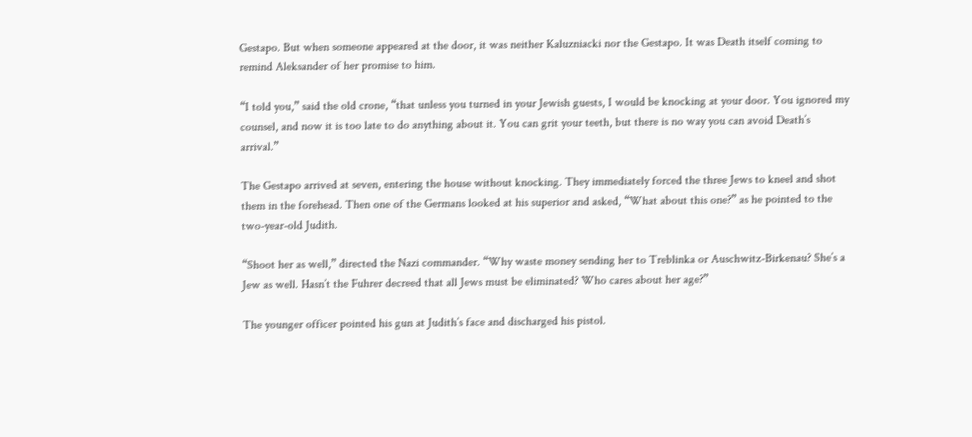Gestapo. But when someone appeared at the door, it was neither Kaluzniacki nor the Gestapo. It was Death itself coming to remind Aleksander of her promise to him.

“I told you,” said the old crone, “that unless you turned in your Jewish guests, I would be knocking at your door. You ignored my counsel, and now it is too late to do anything about it. You can grit your teeth, but there is no way you can avoid Death’s arrival.”

The Gestapo arrived at seven, entering the house without knocking. They immediately forced the three Jews to kneel and shot them in the forehead. Then one of the Germans looked at his superior and asked, “What about this one?” as he pointed to the two-year-old Judith.

“Shoot her as well,” directed the Nazi commander. “Why waste money sending her to Treblinka or Auschwitz-Birkenau? She’s a Jew as well. Hasn’t the Fuhrer decreed that all Jews must be eliminated? Who cares about her age?”

The younger officer pointed his gun at Judith’s face and discharged his pistol.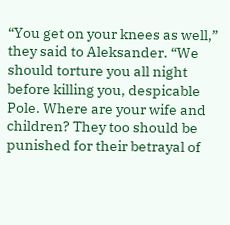“You get on your knees as well,” they said to Aleksander. “We should torture you all night before killing you, despicable Pole. Where are your wife and children? They too should be punished for their betrayal of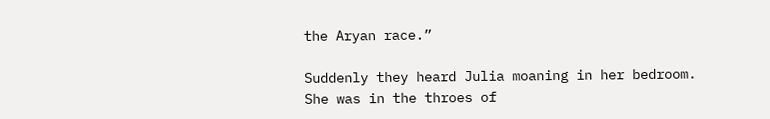the Aryan race.”

Suddenly they heard Julia moaning in her bedroom. She was in the throes of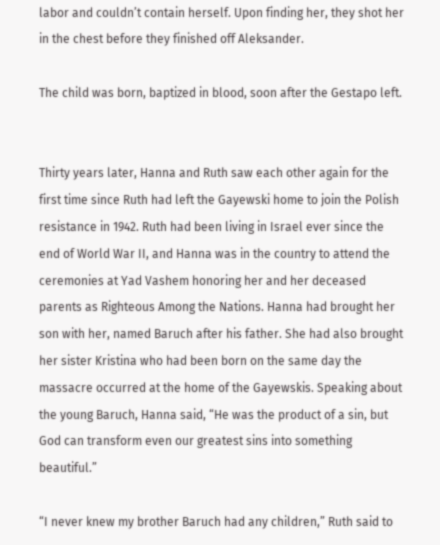labor and couldn’t contain herself. Upon finding her, they shot her in the chest before they finished off Aleksander.

The child was born, baptized in blood, soon after the Gestapo left.


Thirty years later, Hanna and Ruth saw each other again for the first time since Ruth had left the Gayewski home to join the Polish resistance in 1942. Ruth had been living in Israel ever since the end of World War II, and Hanna was in the country to attend the ceremonies at Yad Vashem honoring her and her deceased parents as Righteous Among the Nations. Hanna had brought her son with her, named Baruch after his father. She had also brought her sister Kristina who had been born on the same day the massacre occurred at the home of the Gayewskis. Speaking about the young Baruch, Hanna said, “He was the product of a sin, but God can transform even our greatest sins into something beautiful.”

“I never knew my brother Baruch had any children,” Ruth said to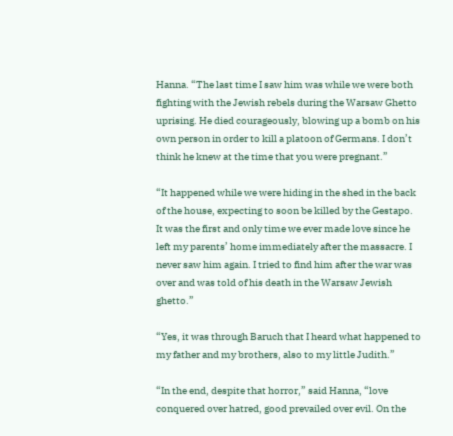Hanna. “The last time I saw him was while we were both fighting with the Jewish rebels during the Warsaw Ghetto uprising. He died courageously, blowing up a bomb on his own person in order to kill a platoon of Germans. I don’t think he knew at the time that you were pregnant.”

“It happened while we were hiding in the shed in the back of the house, expecting to soon be killed by the Gestapo. It was the first and only time we ever made love since he left my parents’ home immediately after the massacre. I never saw him again. I tried to find him after the war was over and was told of his death in the Warsaw Jewish ghetto.”

“Yes, it was through Baruch that I heard what happened to my father and my brothers, also to my little Judith.”

“In the end, despite that horror,” said Hanna, “love conquered over hatred, good prevailed over evil. On the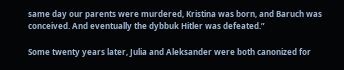same day our parents were murdered, Kristina was born, and Baruch was conceived. And eventually the dybbuk Hitler was defeated.”

Some twenty years later, Julia and Aleksander were both canonized for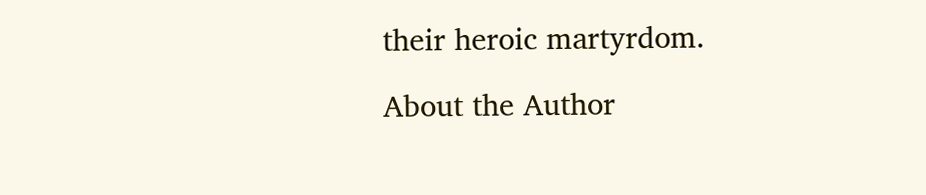their heroic martyrdom.

About the Author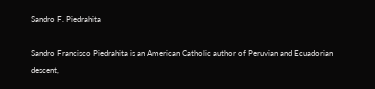Sandro F. Piedrahita

Sandro Francisco Piedrahita is an American Catholic author of Peruvian and Ecuadorian descent,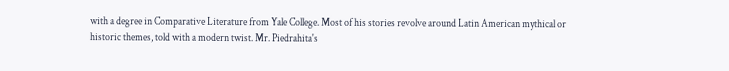with a degree in Comparative Literature from Yale College. Most of his stories revolve around Latin American mythical or historic themes, told with a modern twist. Mr. Piedrahita's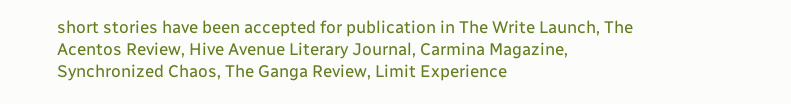short stories have been accepted for publication in The Write Launch, The Acentos Review, Hive Avenue Literary Journal, Carmina Magazine, Synchronized Chaos, The Ganga Review, Limit Experience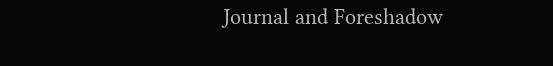Journal and Foreshadow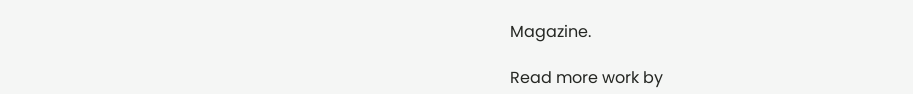Magazine.

Read more work by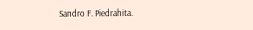Sandro F. Piedrahita.